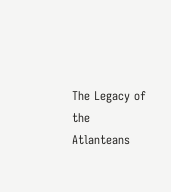The Legacy of the Atlanteans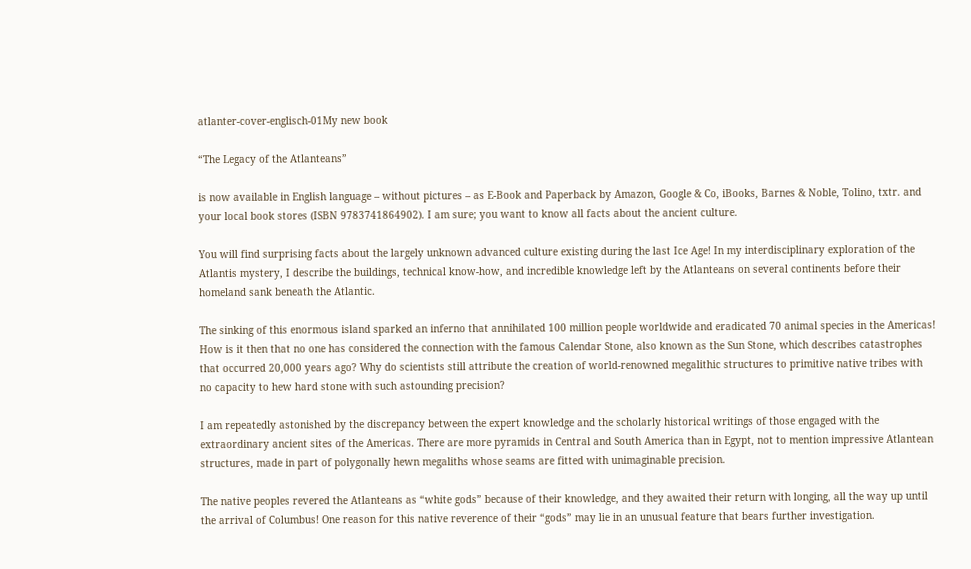atlanter-cover-englisch-01My new book

“The Legacy of the Atlanteans”

is now available in English language – without pictures – as E-Book and Paperback by Amazon, Google & Co, iBooks, Barnes & Noble, Tolino, txtr. and your local book stores (ISBN 9783741864902). I am sure; you want to know all facts about the ancient culture.

You will find surprising facts about the largely unknown advanced culture existing during the last Ice Age! In my interdisciplinary exploration of the Atlantis mystery, I describe the buildings, technical know-how, and incredible knowledge left by the Atlanteans on several continents before their homeland sank beneath the Atlantic.

The sinking of this enormous island sparked an inferno that annihilated 100 million people worldwide and eradicated 70 animal species in the Americas! How is it then that no one has considered the connection with the famous Calendar Stone, also known as the Sun Stone, which describes catastrophes that occurred 20,000 years ago? Why do scientists still attribute the creation of world-renowned megalithic structures to primitive native tribes with no capacity to hew hard stone with such astounding precision?

I am repeatedly astonished by the discrepancy between the expert knowledge and the scholarly historical writings of those engaged with the extraordinary ancient sites of the Americas. There are more pyramids in Central and South America than in Egypt, not to mention impressive Atlantean structures, made in part of polygonally hewn megaliths whose seams are fitted with unimaginable precision.

The native peoples revered the Atlanteans as “white gods” because of their knowledge, and they awaited their return with longing, all the way up until the arrival of Columbus! One reason for this native reverence of their “gods” may lie in an unusual feature that bears further investigation.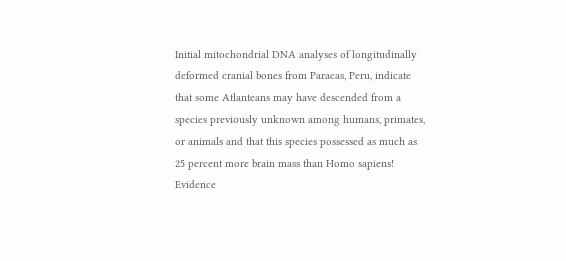Initial mitochondrial DNA analyses of longitudinally deformed cranial bones from Paracas, Peru, indicate that some Atlanteans may have descended from a species previously unknown among humans, primates, or animals and that this species possessed as much as 25 percent more brain mass than Homo sapiens! Evidence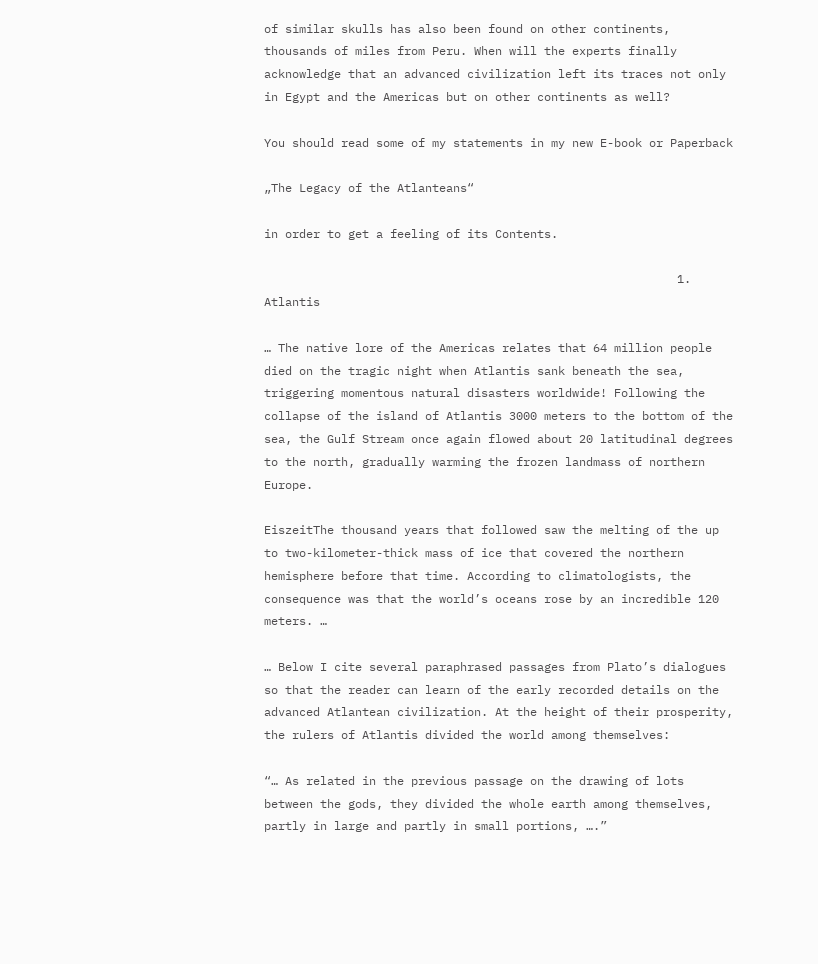of similar skulls has also been found on other continents, thousands of miles from Peru. When will the experts finally acknowledge that an advanced civilization left its traces not only in Egypt and the Americas but on other continents as well?

You should read some of my statements in my new E-book or Paperback

„The Legacy of the Atlanteans“

in order to get a feeling of its Contents.

                                                           1. Atlantis

… The native lore of the Americas relates that 64 million people died on the tragic night when Atlantis sank beneath the sea, triggering momentous natural disasters worldwide! Following the collapse of the island of Atlantis 3000 meters to the bottom of the sea, the Gulf Stream once again flowed about 20 latitudinal degrees to the north, gradually warming the frozen landmass of northern Europe.

EiszeitThe thousand years that followed saw the melting of the up to two-kilometer-thick mass of ice that covered the northern hemisphere before that time. According to climatologists, the consequence was that the world’s oceans rose by an incredible 120 meters. …

… Below I cite several paraphrased passages from Plato’s dialogues so that the reader can learn of the early recorded details on the advanced Atlantean civilization. At the height of their prosperity, the rulers of Atlantis divided the world among themselves:

“… As related in the previous passage on the drawing of lots between the gods, they divided the whole earth among themselves, partly in large and partly in small portions, ….”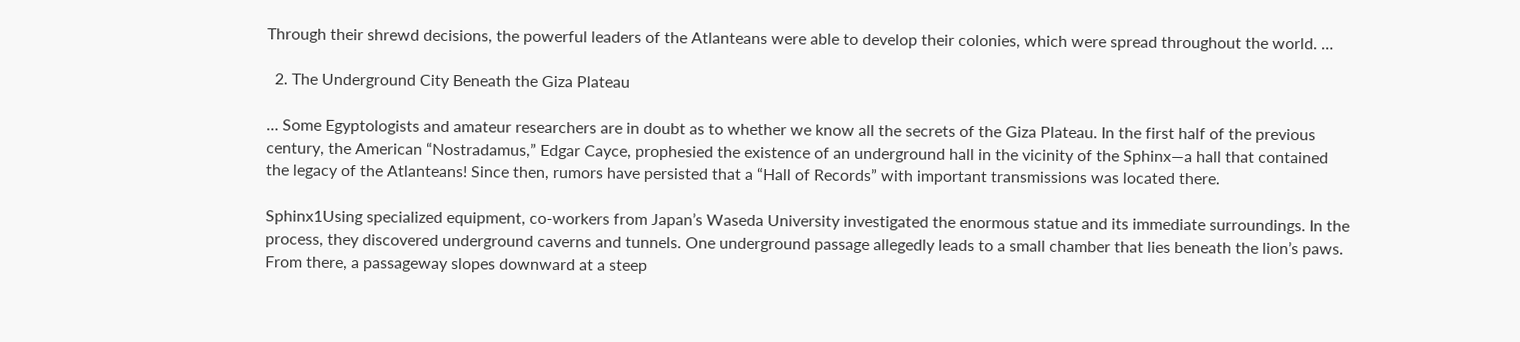Through their shrewd decisions, the powerful leaders of the Atlanteans were able to develop their colonies, which were spread throughout the world. …

  2. The Underground City Beneath the Giza Plateau

… Some Egyptologists and amateur researchers are in doubt as to whether we know all the secrets of the Giza Plateau. In the first half of the previous century, the American “Nostradamus,” Edgar Cayce, prophesied the existence of an underground hall in the vicinity of the Sphinx—a hall that contained the legacy of the Atlanteans! Since then, rumors have persisted that a “Hall of Records” with important transmissions was located there.

Sphinx1Using specialized equipment, co-workers from Japan’s Waseda University investigated the enormous statue and its immediate surroundings. In the process, they discovered underground caverns and tunnels. One underground passage allegedly leads to a small chamber that lies beneath the lion’s paws. From there, a passageway slopes downward at a steep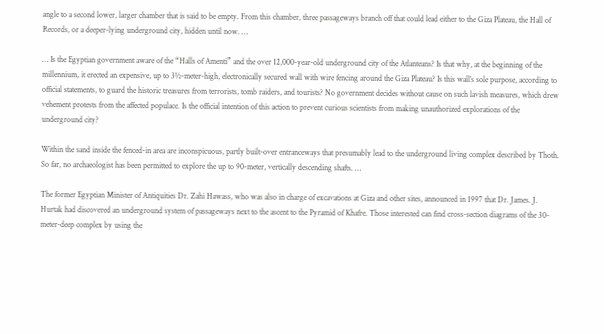angle to a second lower, larger chamber that is said to be empty. From this chamber, three passageways branch off that could lead either to the Giza Plateau, the Hall of Records, or a deeper-lying underground city, hidden until now. …

… Is the Egyptian government aware of the “Halls of Amenti” and the over 12,000-year-old underground city of the Atlanteans? Is that why, at the beginning of the millennium, it erected an expensive, up to 3½-meter-high, electronically secured wall with wire fencing around the Giza Plateau? Is this wall’s sole purpose, according to official statements, to guard the historic treasures from terrorists, tomb raiders, and tourists? No government decides without cause on such lavish measures, which drew vehement protests from the affected populace. Is the official intention of this action to prevent curious scientists from making unauthorized explorations of the underground city?

Within the sand inside the fenced-in area are inconspicuous, partly built-over entranceways that presumably lead to the underground living complex described by Thoth. So far, no archaeologist has been permitted to explore the up to 90-meter, vertically descending shafts. …

The former Egyptian Minister of Antiquities Dr. Zahi Hawass, who was also in charge of excavations at Giza and other sites, announced in 1997 that Dr. James. J. Hurtak had discovered an underground system of passageways next to the ascent to the Pyramid of Khafre. Those interested can find cross-section diagrams of the 30-meter-deep complex by using the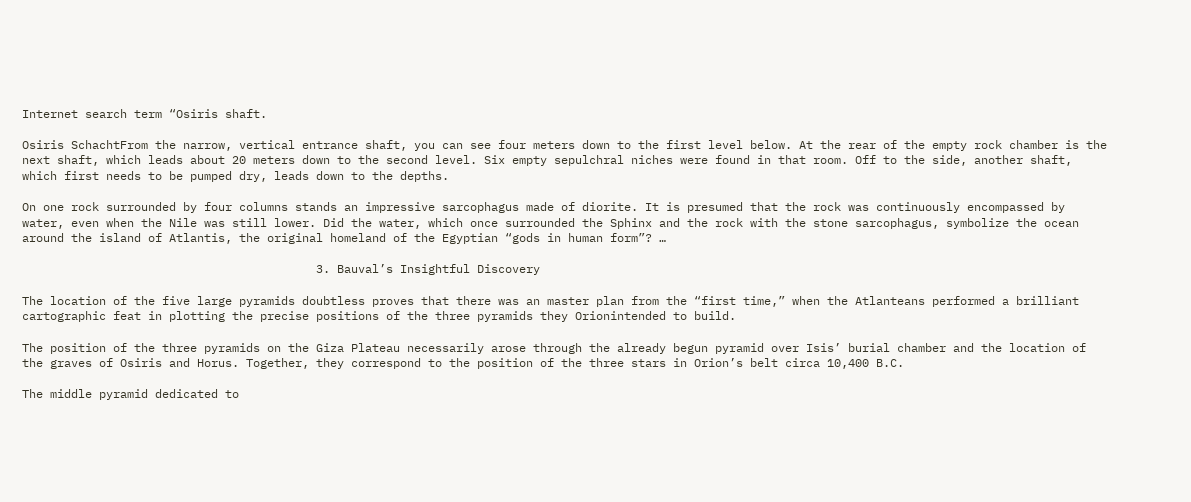Internet search term “Osiris shaft.

Osiris SchachtFrom the narrow, vertical entrance shaft, you can see four meters down to the first level below. At the rear of the empty rock chamber is the next shaft, which leads about 20 meters down to the second level. Six empty sepulchral niches were found in that room. Off to the side, another shaft, which first needs to be pumped dry, leads down to the depths.

On one rock surrounded by four columns stands an impressive sarcophagus made of diorite. It is presumed that the rock was continuously encompassed by water, even when the Nile was still lower. Did the water, which once surrounded the Sphinx and the rock with the stone sarcophagus, symbolize the ocean around the island of Atlantis, the original homeland of the Egyptian “gods in human form”? …

                                          3. Bauval’s Insightful Discovery

The location of the five large pyramids doubtless proves that there was an master plan from the “first time,” when the Atlanteans performed a brilliant cartographic feat in plotting the precise positions of the three pyramids they Orionintended to build.

The position of the three pyramids on the Giza Plateau necessarily arose through the already begun pyramid over Isis’ burial chamber and the location of the graves of Osiris and Horus. Together, they correspond to the position of the three stars in Orion’s belt circa 10,400 B.C.

The middle pyramid dedicated to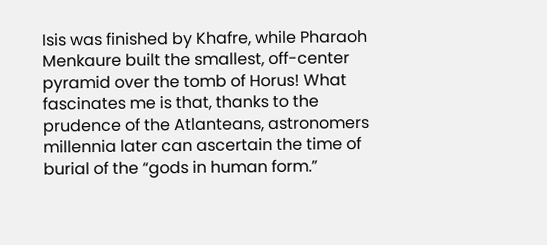Isis was finished by Khafre, while Pharaoh Menkaure built the smallest, off-center pyramid over the tomb of Horus! What fascinates me is that, thanks to the prudence of the Atlanteans, astronomers millennia later can ascertain the time of burial of the “gods in human form.”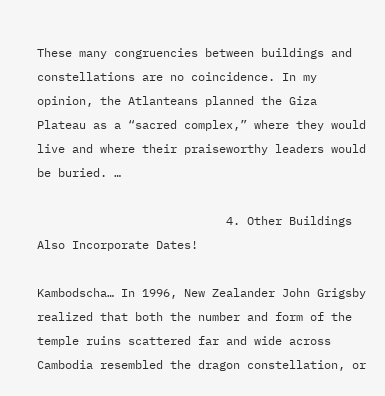These many congruencies between buildings and constellations are no coincidence. In my opinion, the Atlanteans planned the Giza Plateau as a “sacred complex,” where they would live and where their praiseworthy leaders would be buried. …

                           4. Other Buildings Also Incorporate Dates!

Kambodscha… In 1996, New Zealander John Grigsby realized that both the number and form of the temple ruins scattered far and wide across Cambodia resembled the dragon constellation, or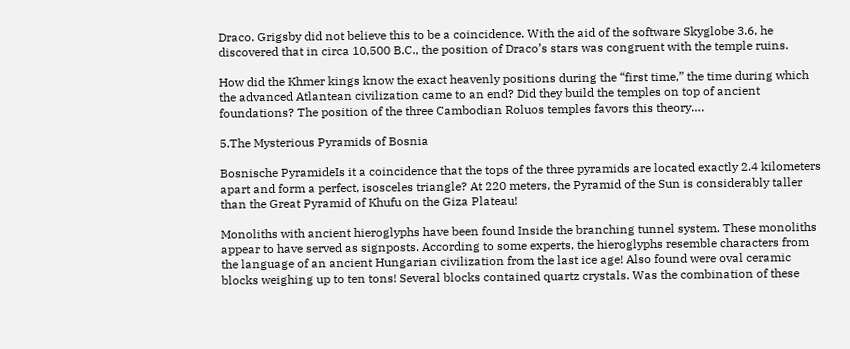Draco. Grigsby did not believe this to be a coincidence. With the aid of the software Skyglobe 3.6, he discovered that in circa 10,500 B.C., the position of Draco’s stars was congruent with the temple ruins.

How did the Khmer kings know the exact heavenly positions during the “first time,” the time during which the advanced Atlantean civilization came to an end? Did they build the temples on top of ancient foundations? The position of the three Cambodian Roluos temples favors this theory….

5.The Mysterious Pyramids of Bosnia

Bosnische PyramideIs it a coincidence that the tops of the three pyramids are located exactly 2.4 kilometers apart and form a perfect, isosceles triangle? At 220 meters, the Pyramid of the Sun is considerably taller than the Great Pyramid of Khufu on the Giza Plateau!

Monoliths with ancient hieroglyphs have been found Inside the branching tunnel system. These monoliths appear to have served as signposts. According to some experts, the hieroglyphs resemble characters from the language of an ancient Hungarian civilization from the last ice age! Also found were oval ceramic blocks weighing up to ten tons! Several blocks contained quartz crystals. Was the combination of these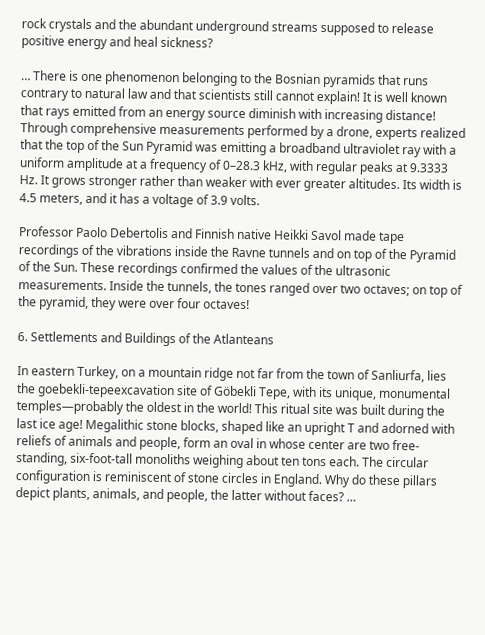rock crystals and the abundant underground streams supposed to release positive energy and heal sickness?

… There is one phenomenon belonging to the Bosnian pyramids that runs contrary to natural law and that scientists still cannot explain! It is well known that rays emitted from an energy source diminish with increasing distance! Through comprehensive measurements performed by a drone, experts realized that the top of the Sun Pyramid was emitting a broadband ultraviolet ray with a uniform amplitude at a frequency of 0–28.3 kHz, with regular peaks at 9.3333 Hz. It grows stronger rather than weaker with ever greater altitudes. Its width is 4.5 meters, and it has a voltage of 3.9 volts.

Professor Paolo Debertolis and Finnish native Heikki Savol made tape recordings of the vibrations inside the Ravne tunnels and on top of the Pyramid of the Sun. These recordings confirmed the values of the ultrasonic measurements. Inside the tunnels, the tones ranged over two octaves; on top of the pyramid, they were over four octaves!

6. Settlements and Buildings of the Atlanteans

In eastern Turkey, on a mountain ridge not far from the town of Sanliurfa, lies the goebekli-tepeexcavation site of Göbekli Tepe, with its unique, monumental temples—probably the oldest in the world! This ritual site was built during the last ice age! Megalithic stone blocks, shaped like an upright T and adorned with reliefs of animals and people, form an oval in whose center are two free-standing, six-foot-tall monoliths weighing about ten tons each. The circular configuration is reminiscent of stone circles in England. Why do these pillars depict plants, animals, and people, the latter without faces? …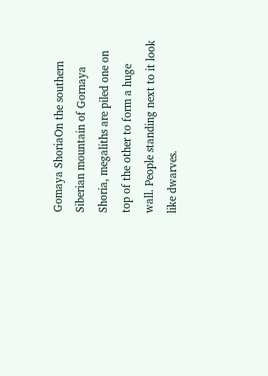Gomaya ShoriaOn the southern Siberian mountain of Gornaya Shoria, megaliths are piled one on top of the other to form a huge wall. People standing next to it look like dwarves.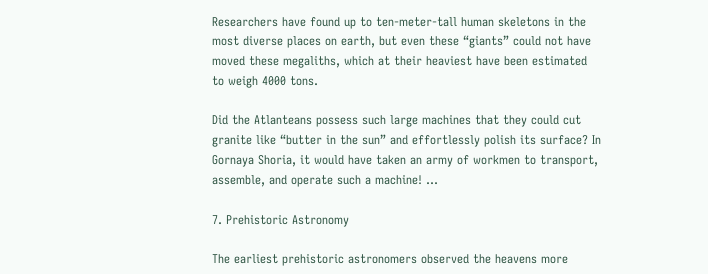Researchers have found up to ten-meter-tall human skeletons in the most diverse places on earth, but even these “giants” could not have moved these megaliths, which at their heaviest have been estimated to weigh 4000 tons.

Did the Atlanteans possess such large machines that they could cut granite like “butter in the sun” and effortlessly polish its surface? In Gornaya Shoria, it would have taken an army of workmen to transport, assemble, and operate such a machine! …

7. Prehistoric Astronomy

The earliest prehistoric astronomers observed the heavens more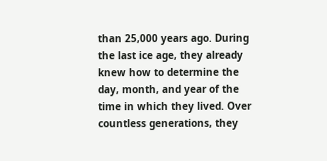than 25,000 years ago. During the last ice age, they already knew how to determine the day, month, and year of the time in which they lived. Over countless generations, they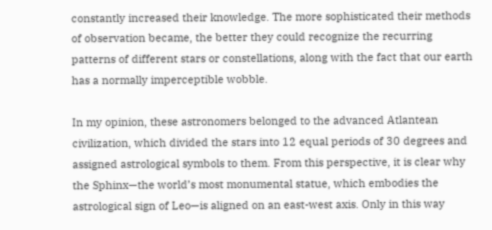constantly increased their knowledge. The more sophisticated their methods of observation became, the better they could recognize the recurring patterns of different stars or constellations, along with the fact that our earth has a normally imperceptible wobble.

In my opinion, these astronomers belonged to the advanced Atlantean civilization, which divided the stars into 12 equal periods of 30 degrees and assigned astrological symbols to them. From this perspective, it is clear why the Sphinx—the world’s most monumental statue, which embodies the astrological sign of Leo—is aligned on an east-west axis. Only in this way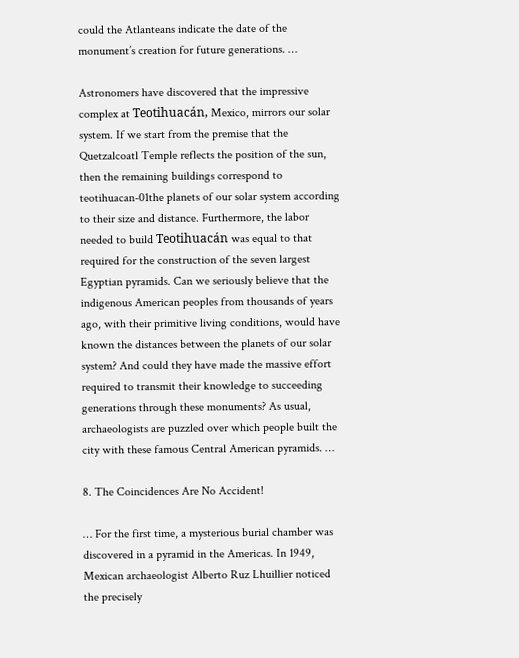could the Atlanteans indicate the date of the monument’s creation for future generations. …

Astronomers have discovered that the impressive complex at Teotihuacán, Mexico, mirrors our solar system. If we start from the premise that the Quetzalcoatl Temple reflects the position of the sun, then the remaining buildings correspond to teotihuacan-01the planets of our solar system according to their size and distance. Furthermore, the labor needed to build Teotihuacán was equal to that required for the construction of the seven largest Egyptian pyramids. Can we seriously believe that the indigenous American peoples from thousands of years ago, with their primitive living conditions, would have known the distances between the planets of our solar system? And could they have made the massive effort required to transmit their knowledge to succeeding generations through these monuments? As usual, archaeologists are puzzled over which people built the city with these famous Central American pyramids. …

8. The Coincidences Are No Accident!

… For the first time, a mysterious burial chamber was discovered in a pyramid in the Americas. In 1949, Mexican archaeologist Alberto Ruz Lhuillier noticed the precisely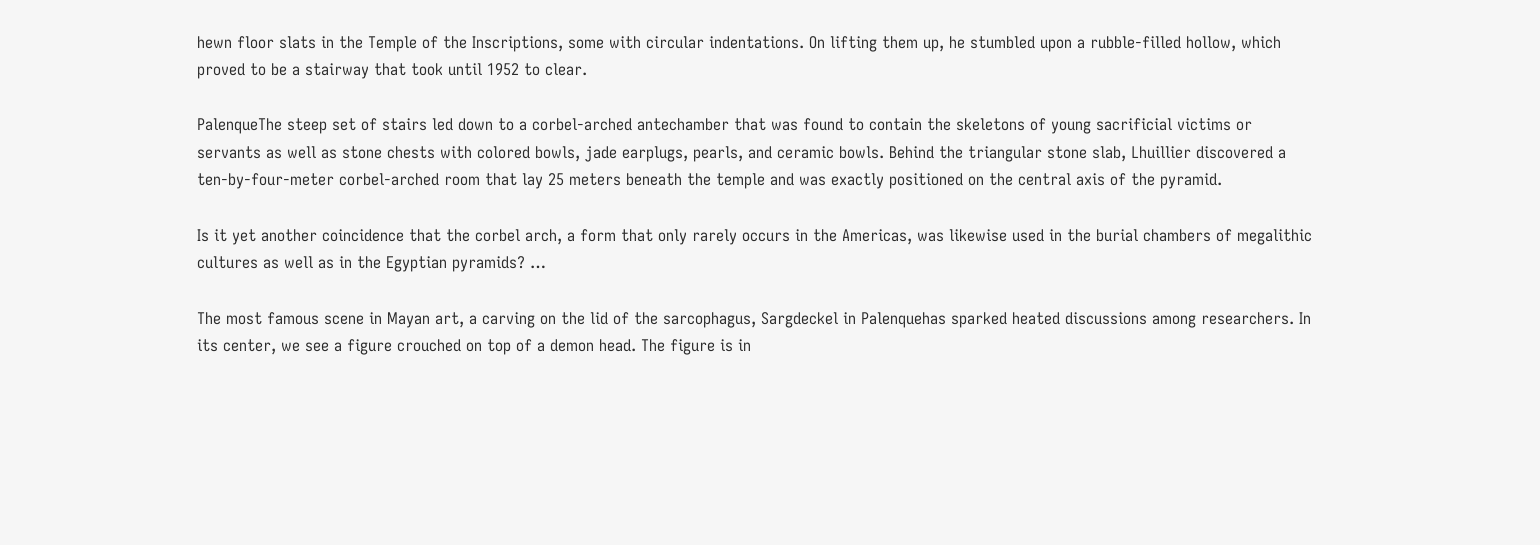hewn floor slats in the Temple of the Inscriptions, some with circular indentations. On lifting them up, he stumbled upon a rubble-filled hollow, which proved to be a stairway that took until 1952 to clear.

PalenqueThe steep set of stairs led down to a corbel-arched antechamber that was found to contain the skeletons of young sacrificial victims or servants as well as stone chests with colored bowls, jade earplugs, pearls, and ceramic bowls. Behind the triangular stone slab, Lhuillier discovered a ten-by-four-meter corbel-arched room that lay 25 meters beneath the temple and was exactly positioned on the central axis of the pyramid.

Is it yet another coincidence that the corbel arch, a form that only rarely occurs in the Americas, was likewise used in the burial chambers of megalithic cultures as well as in the Egyptian pyramids? …

The most famous scene in Mayan art, a carving on the lid of the sarcophagus, Sargdeckel in Palenquehas sparked heated discussions among researchers. In its center, we see a figure crouched on top of a demon head. The figure is in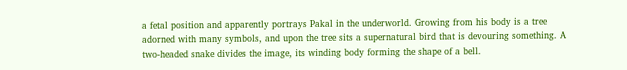a fetal position and apparently portrays Pakal in the underworld. Growing from his body is a tree adorned with many symbols, and upon the tree sits a supernatural bird that is devouring something. A two-headed snake divides the image, its winding body forming the shape of a bell.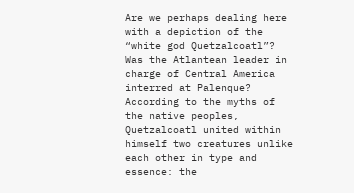Are we perhaps dealing here with a depiction of the “white god Quetzalcoatl”? Was the Atlantean leader in charge of Central America interred at Palenque? According to the myths of the native peoples, Quetzalcoatl united within himself two creatures unlike each other in type and essence: the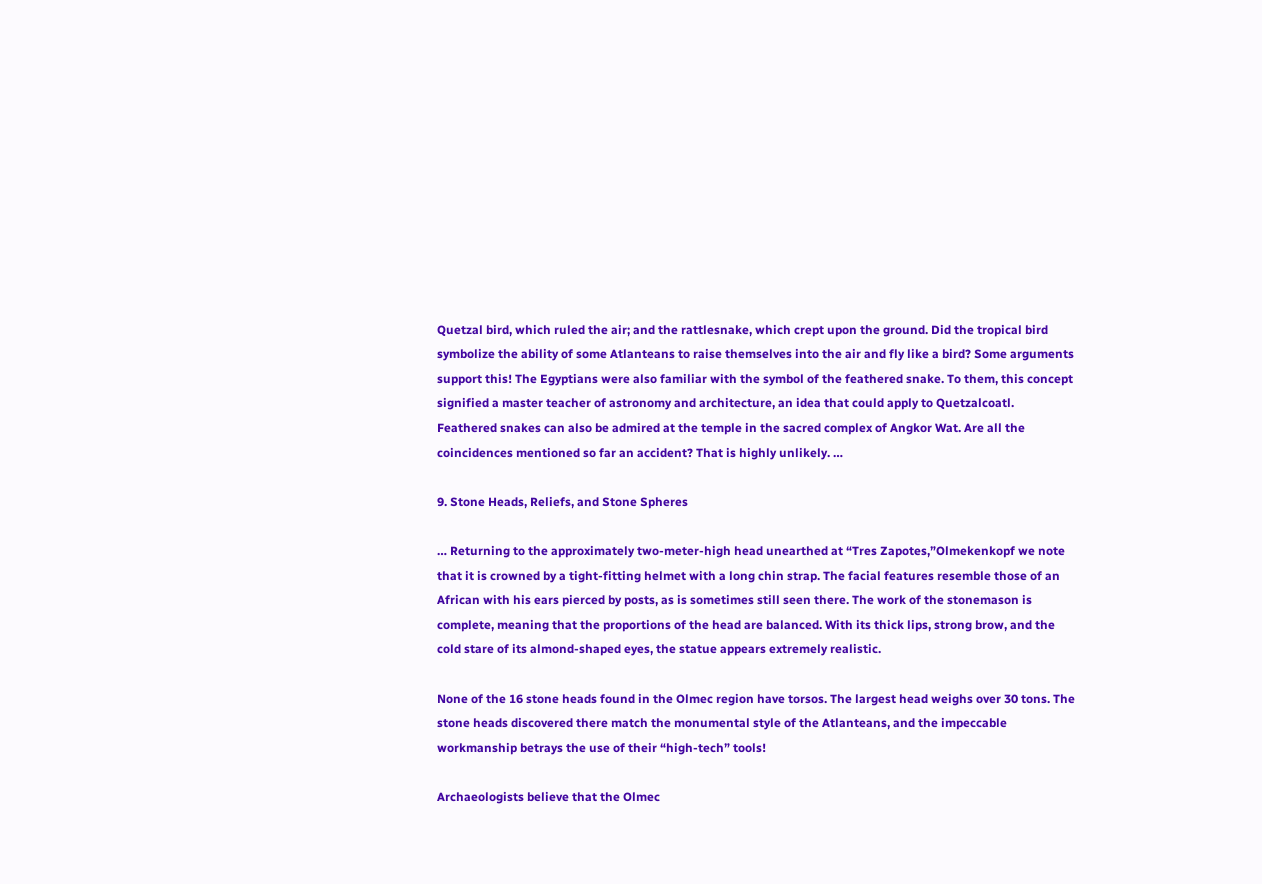Quetzal bird, which ruled the air; and the rattlesnake, which crept upon the ground. Did the tropical bird symbolize the ability of some Atlanteans to raise themselves into the air and fly like a bird? Some arguments support this! The Egyptians were also familiar with the symbol of the feathered snake. To them, this concept signified a master teacher of astronomy and architecture, an idea that could apply to Quetzalcoatl. Feathered snakes can also be admired at the temple in the sacred complex of Angkor Wat. Are all the coincidences mentioned so far an accident? That is highly unlikely. …

9. Stone Heads, Reliefs, and Stone Spheres

… Returning to the approximately two-meter-high head unearthed at “Tres Zapotes,”Olmekenkopf we note that it is crowned by a tight-fitting helmet with a long chin strap. The facial features resemble those of an African with his ears pierced by posts, as is sometimes still seen there. The work of the stonemason is complete, meaning that the proportions of the head are balanced. With its thick lips, strong brow, and the cold stare of its almond-shaped eyes, the statue appears extremely realistic.

None of the 16 stone heads found in the Olmec region have torsos. The largest head weighs over 30 tons. The stone heads discovered there match the monumental style of the Atlanteans, and the impeccable workmanship betrays the use of their “high-tech” tools!

Archaeologists believe that the Olmec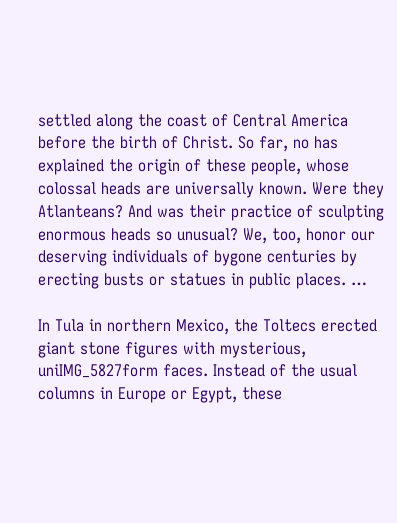settled along the coast of Central America before the birth of Christ. So far, no has explained the origin of these people, whose colossal heads are universally known. Were they Atlanteans? And was their practice of sculpting enormous heads so unusual? We, too, honor our deserving individuals of bygone centuries by erecting busts or statues in public places. …

In Tula in northern Mexico, the Toltecs erected giant stone figures with mysterious, uniIMG_5827form faces. Instead of the usual columns in Europe or Egypt, these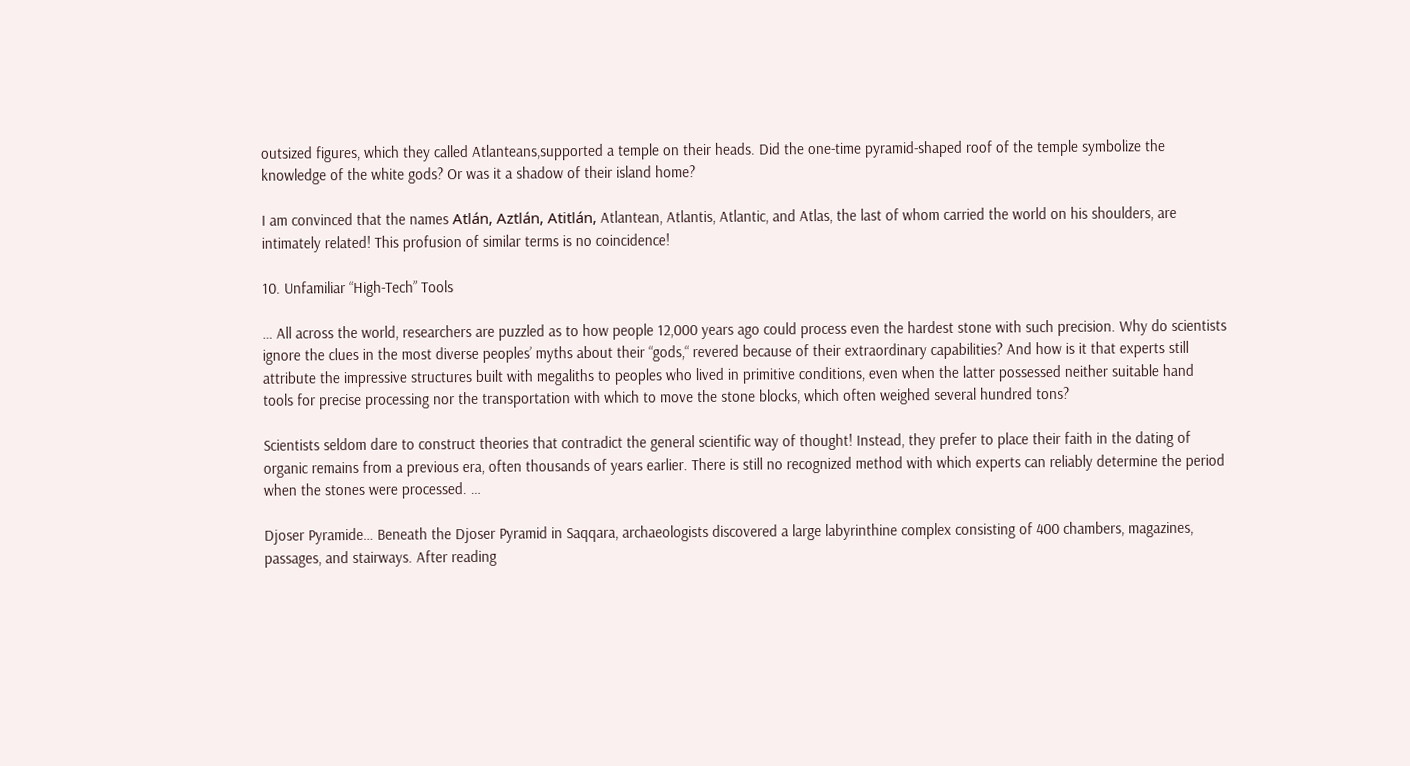outsized figures, which they called Atlanteans,supported a temple on their heads. Did the one-time pyramid-shaped roof of the temple symbolize the knowledge of the white gods? Or was it a shadow of their island home?

I am convinced that the names Atlán, Aztlán, Atitlán, Atlantean, Atlantis, Atlantic, and Atlas, the last of whom carried the world on his shoulders, are intimately related! This profusion of similar terms is no coincidence!

10. Unfamiliar “High-Tech” Tools

… All across the world, researchers are puzzled as to how people 12,000 years ago could process even the hardest stone with such precision. Why do scientists ignore the clues in the most diverse peoples’ myths about their “gods,“ revered because of their extraordinary capabilities? And how is it that experts still attribute the impressive structures built with megaliths to peoples who lived in primitive conditions, even when the latter possessed neither suitable hand tools for precise processing nor the transportation with which to move the stone blocks, which often weighed several hundred tons?

Scientists seldom dare to construct theories that contradict the general scientific way of thought! Instead, they prefer to place their faith in the dating of organic remains from a previous era, often thousands of years earlier. There is still no recognized method with which experts can reliably determine the period when the stones were processed. …

Djoser Pyramide… Beneath the Djoser Pyramid in Saqqara, archaeologists discovered a large labyrinthine complex consisting of 400 chambers, magazines, passages, and stairways. After reading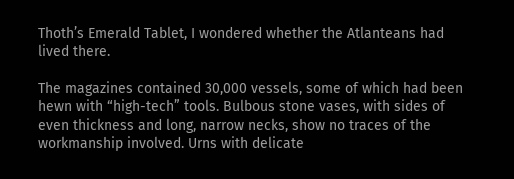Thoth’s Emerald Tablet, I wondered whether the Atlanteans had lived there.

The magazines contained 30,000 vessels, some of which had been hewn with “high-tech” tools. Bulbous stone vases, with sides of even thickness and long, narrow necks, show no traces of the workmanship involved. Urns with delicate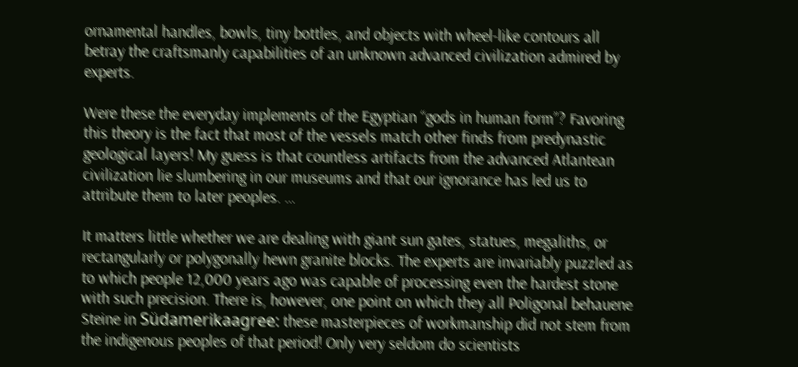ornamental handles, bowls, tiny bottles, and objects with wheel-like contours all betray the craftsmanly capabilities of an unknown advanced civilization admired by experts.

Were these the everyday implements of the Egyptian “gods in human form”? Favoring this theory is the fact that most of the vessels match other finds from predynastic geological layers! My guess is that countless artifacts from the advanced Atlantean civilization lie slumbering in our museums and that our ignorance has led us to attribute them to later peoples. …

It matters little whether we are dealing with giant sun gates, statues, megaliths, or rectangularly or polygonally hewn granite blocks. The experts are invariably puzzled as to which people 12,000 years ago was capable of processing even the hardest stone with such precision. There is, however, one point on which they all Poligonal behauene Steine in Südamerikaagree: these masterpieces of workmanship did not stem from the indigenous peoples of that period! Only very seldom do scientists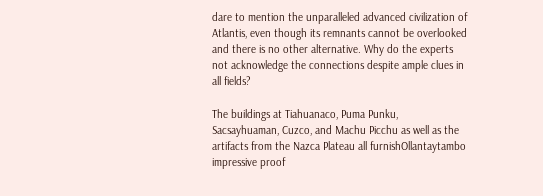dare to mention the unparalleled advanced civilization of Atlantis, even though its remnants cannot be overlooked and there is no other alternative. Why do the experts not acknowledge the connections despite ample clues in all fields?

The buildings at Tiahuanaco, Puma Punku, Sacsayhuaman, Cuzco, and Machu Picchu as well as the artifacts from the Nazca Plateau all furnishOllantaytambo impressive proof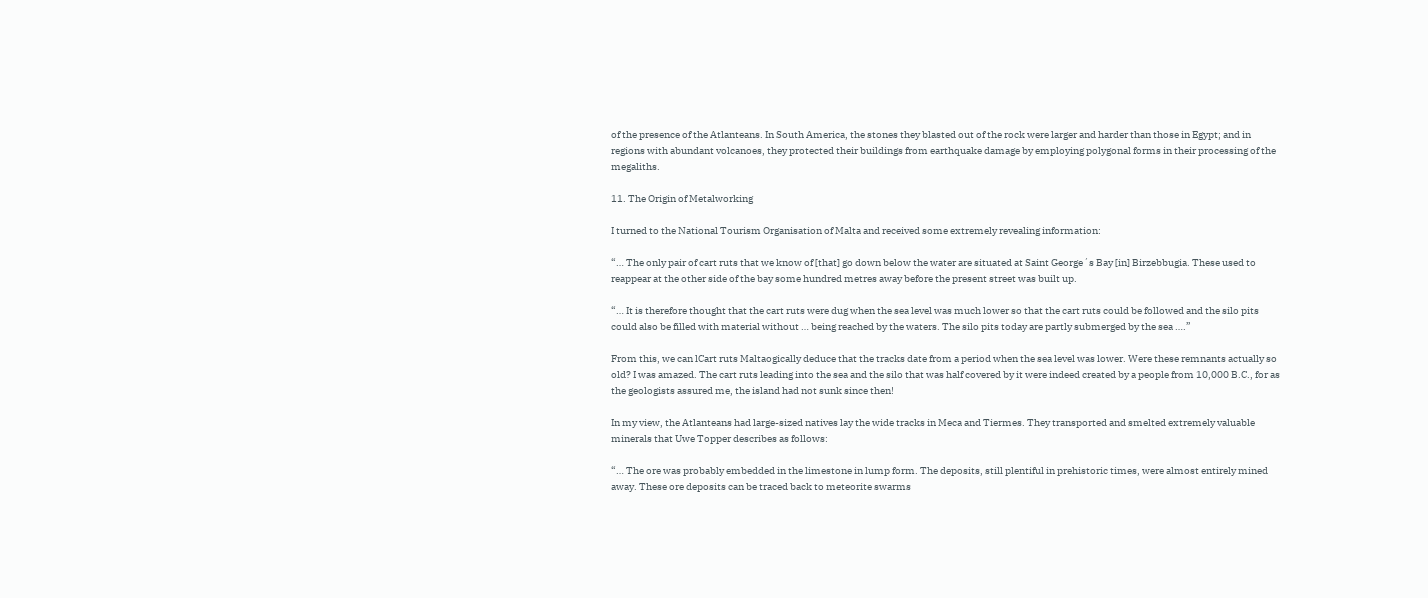of the presence of the Atlanteans. In South America, the stones they blasted out of the rock were larger and harder than those in Egypt; and in regions with abundant volcanoes, they protected their buildings from earthquake damage by employing polygonal forms in their processing of the megaliths.

11. The Origin of Metalworking

I turned to the National Tourism Organisation of Malta and received some extremely revealing information:

“… The only pair of cart ruts that we know of [that] go down below the water are situated at Saint George´s Bay [in] Birzebbugia. These used to reappear at the other side of the bay some hundred metres away before the present street was built up.

“… It is therefore thought that the cart ruts were dug when the sea level was much lower so that the cart ruts could be followed and the silo pits could also be filled with material without … being reached by the waters. The silo pits today are partly submerged by the sea ….”

From this, we can lCart ruts Maltaogically deduce that the tracks date from a period when the sea level was lower. Were these remnants actually so old? I was amazed. The cart ruts leading into the sea and the silo that was half covered by it were indeed created by a people from 10,000 B.C., for as the geologists assured me, the island had not sunk since then!

In my view, the Atlanteans had large-sized natives lay the wide tracks in Meca and Tiermes. They transported and smelted extremely valuable minerals that Uwe Topper describes as follows:

“… The ore was probably embedded in the limestone in lump form. The deposits, still plentiful in prehistoric times, were almost entirely mined away. These ore deposits can be traced back to meteorite swarms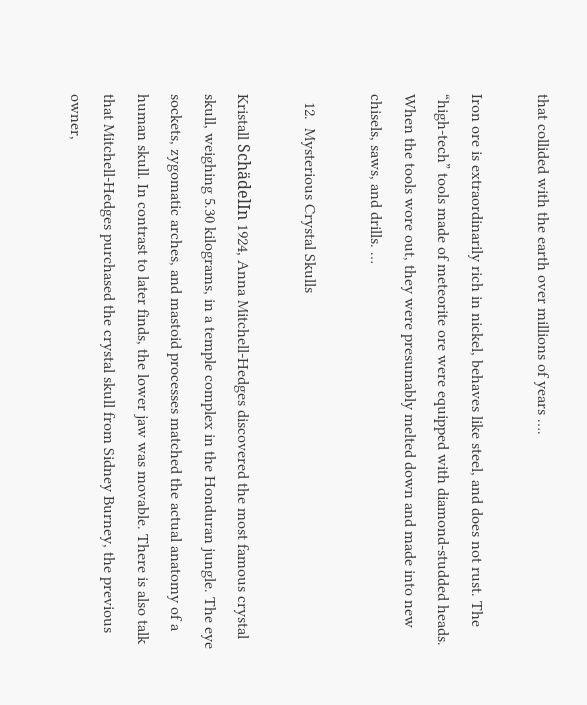that collided with the earth over millions of years ….

Iron ore is extraordinarily rich in nickel, behaves like steel, and does not rust. The “high-tech” tools made of meteorite ore were equipped with diamond-studded heads. When the tools wore out, they were presumably melted down and made into new chisels, saws, and drills. …

  12.  Mysterious Crystal Skulls

Kristall SchädelIn 1924, Anna Mitchell-Hedges discovered the most famous crystal skull, weighing 5.30 kilograms, in a temple complex in the Honduran jungle. The eye sockets, zygomatic arches, and mastoid processes matched the actual anatomy of a human skull. In contrast to later finds, the lower jaw was movable. There is also talk that Mitchell-Hedges purchased the crystal skull from Sidney Burney, the previous owner,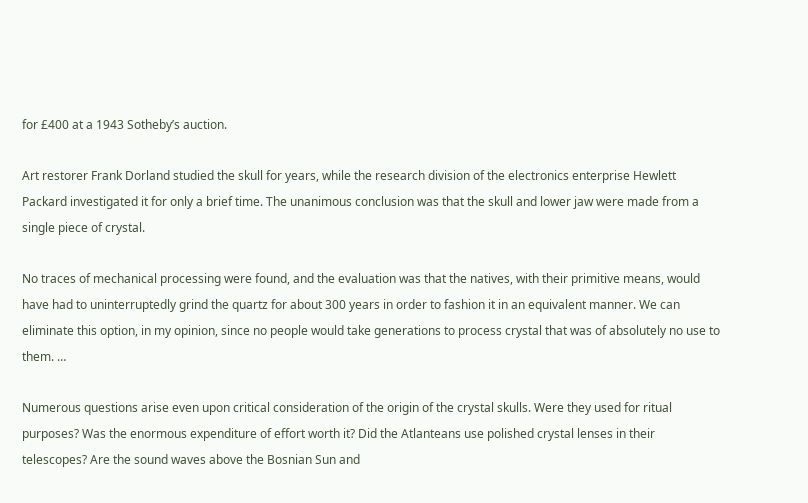for £400 at a 1943 Sotheby’s auction.

Art restorer Frank Dorland studied the skull for years, while the research division of the electronics enterprise Hewlett Packard investigated it for only a brief time. The unanimous conclusion was that the skull and lower jaw were made from a single piece of crystal.

No traces of mechanical processing were found, and the evaluation was that the natives, with their primitive means, would have had to uninterruptedly grind the quartz for about 300 years in order to fashion it in an equivalent manner. We can eliminate this option, in my opinion, since no people would take generations to process crystal that was of absolutely no use to them. …

Numerous questions arise even upon critical consideration of the origin of the crystal skulls. Were they used for ritual purposes? Was the enormous expenditure of effort worth it? Did the Atlanteans use polished crystal lenses in their telescopes? Are the sound waves above the Bosnian Sun and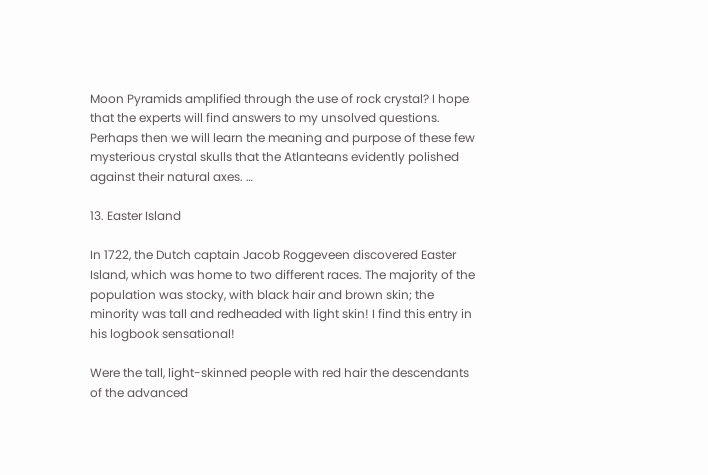Moon Pyramids amplified through the use of rock crystal? I hope that the experts will find answers to my unsolved questions. Perhaps then we will learn the meaning and purpose of these few mysterious crystal skulls that the Atlanteans evidently polished against their natural axes. …

13. Easter Island

In 1722, the Dutch captain Jacob Roggeveen discovered Easter Island, which was home to two different races. The majority of the population was stocky, with black hair and brown skin; the minority was tall and redheaded with light skin! I find this entry in his logbook sensational!

Were the tall, light-skinned people with red hair the descendants of the advanced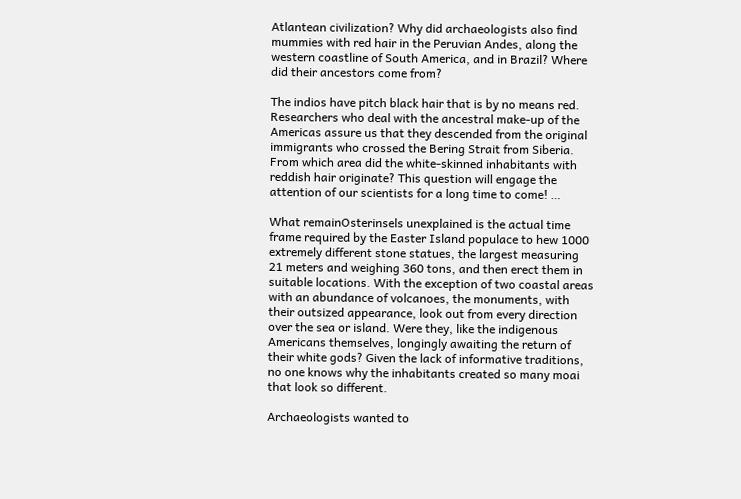Atlantean civilization? Why did archaeologists also find mummies with red hair in the Peruvian Andes, along the western coastline of South America, and in Brazil? Where did their ancestors come from?

The indios have pitch black hair that is by no means red. Researchers who deal with the ancestral make-up of the Americas assure us that they descended from the original immigrants who crossed the Bering Strait from Siberia. From which area did the white-skinned inhabitants with reddish hair originate? This question will engage the attention of our scientists for a long time to come! …

What remainOsterinsels unexplained is the actual time frame required by the Easter Island populace to hew 1000 extremely different stone statues, the largest measuring 21 meters and weighing 360 tons, and then erect them in suitable locations. With the exception of two coastal areas with an abundance of volcanoes, the monuments, with their outsized appearance, look out from every direction over the sea or island. Were they, like the indigenous Americans themselves, longingly awaiting the return of their white gods? Given the lack of informative traditions, no one knows why the inhabitants created so many moai that look so different.

Archaeologists wanted to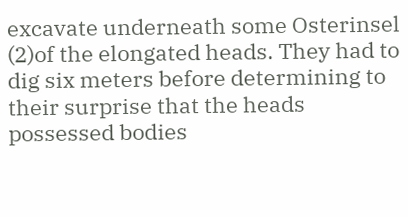excavate underneath some Osterinsel (2)of the elongated heads. They had to dig six meters before determining to their surprise that the heads possessed bodies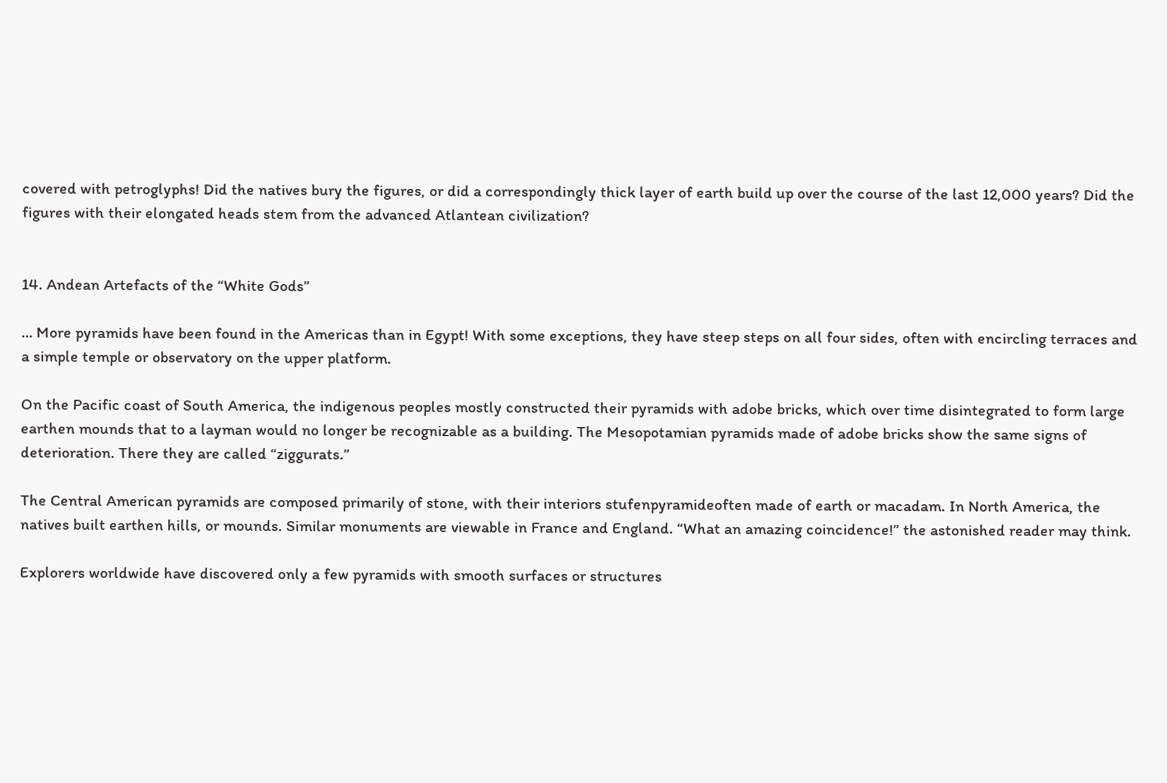covered with petroglyphs! Did the natives bury the figures, or did a correspondingly thick layer of earth build up over the course of the last 12,000 years? Did the figures with their elongated heads stem from the advanced Atlantean civilization?


14. Andean Artefacts of the “White Gods”

… More pyramids have been found in the Americas than in Egypt! With some exceptions, they have steep steps on all four sides, often with encircling terraces and a simple temple or observatory on the upper platform.

On the Pacific coast of South America, the indigenous peoples mostly constructed their pyramids with adobe bricks, which over time disintegrated to form large earthen mounds that to a layman would no longer be recognizable as a building. The Mesopotamian pyramids made of adobe bricks show the same signs of deterioration. There they are called “ziggurats.”

The Central American pyramids are composed primarily of stone, with their interiors stufenpyramideoften made of earth or macadam. In North America, the natives built earthen hills, or mounds. Similar monuments are viewable in France and England. “What an amazing coincidence!” the astonished reader may think.

Explorers worldwide have discovered only a few pyramids with smooth surfaces or structures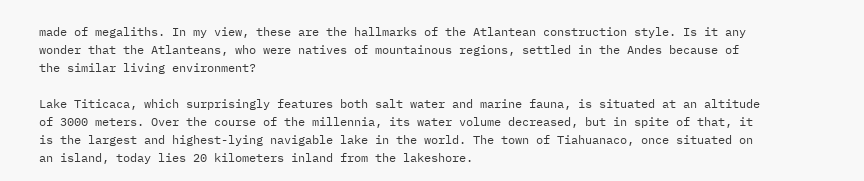made of megaliths. In my view, these are the hallmarks of the Atlantean construction style. Is it any wonder that the Atlanteans, who were natives of mountainous regions, settled in the Andes because of the similar living environment?

Lake Titicaca, which surprisingly features both salt water and marine fauna, is situated at an altitude of 3000 meters. Over the course of the millennia, its water volume decreased, but in spite of that, it is the largest and highest-lying navigable lake in the world. The town of Tiahuanaco, once situated on an island, today lies 20 kilometers inland from the lakeshore.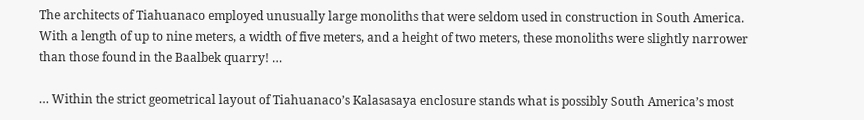The architects of Tiahuanaco employed unusually large monoliths that were seldom used in construction in South America. With a length of up to nine meters, a width of five meters, and a height of two meters, these monoliths were slightly narrower than those found in the Baalbek quarry! …

… Within the strict geometrical layout of Tiahuanaco’s Kalasasaya enclosure stands what is possibly South America’s most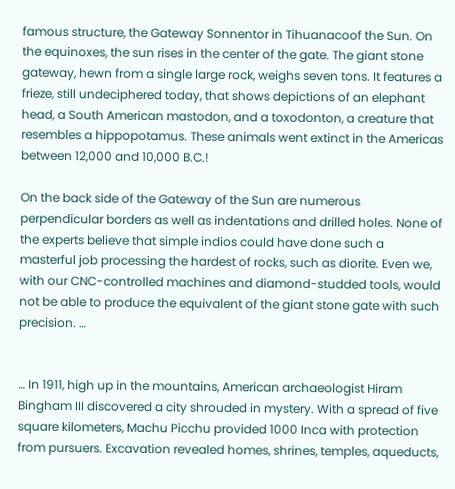famous structure, the Gateway Sonnentor in Tihuanacoof the Sun. On the equinoxes, the sun rises in the center of the gate. The giant stone gateway, hewn from a single large rock, weighs seven tons. It features a frieze, still undeciphered today, that shows depictions of an elephant head, a South American mastodon, and a toxodonton, a creature that resembles a hippopotamus. These animals went extinct in the Americas between 12,000 and 10,000 B.C.!

On the back side of the Gateway of the Sun are numerous perpendicular borders as well as indentations and drilled holes. None of the experts believe that simple indios could have done such a masterful job processing the hardest of rocks, such as diorite. Even we, with our CNC-controlled machines and diamond-studded tools, would not be able to produce the equivalent of the giant stone gate with such precision. …


… In 1911, high up in the mountains, American archaeologist Hiram Bingham III discovered a city shrouded in mystery. With a spread of five square kilometers, Machu Picchu provided 1000 Inca with protection from pursuers. Excavation revealed homes, shrines, temples, aqueducts,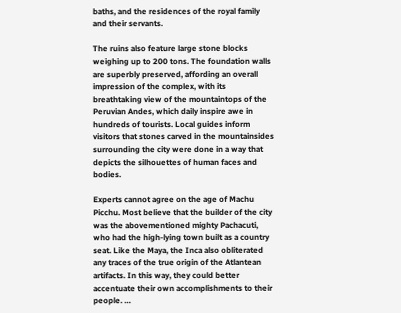baths, and the residences of the royal family and their servants.

The ruins also feature large stone blocks weighing up to 200 tons. The foundation walls are superbly preserved, affording an overall impression of the complex, with its breathtaking view of the mountaintops of the Peruvian Andes, which daily inspire awe in hundreds of tourists. Local guides inform visitors that stones carved in the mountainsides surrounding the city were done in a way that depicts the silhouettes of human faces and bodies.

Experts cannot agree on the age of Machu Picchu. Most believe that the builder of the city was the abovementioned mighty Pachacuti, who had the high-lying town built as a country seat. Like the Maya, the Inca also obliterated any traces of the true origin of the Atlantean artifacts. In this way, they could better accentuate their own accomplishments to their people. …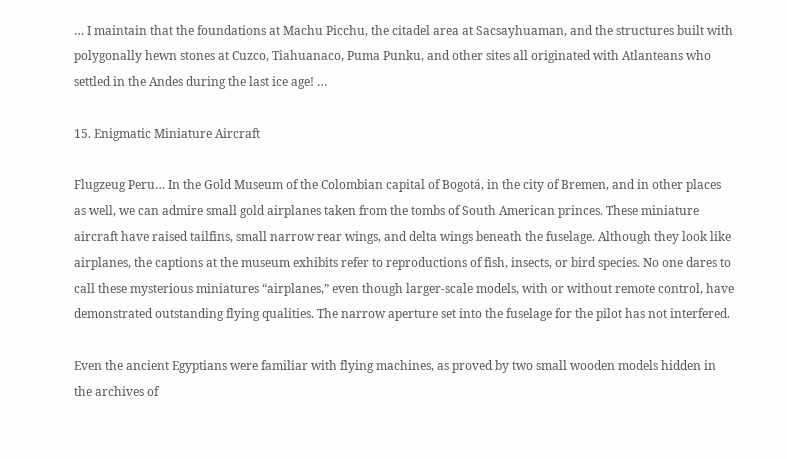… I maintain that the foundations at Machu Picchu, the citadel area at Sacsayhuaman, and the structures built with polygonally hewn stones at Cuzco, Tiahuanaco, Puma Punku, and other sites all originated with Atlanteans who settled in the Andes during the last ice age! …

15. Enigmatic Miniature Aircraft

Flugzeug Peru… In the Gold Museum of the Colombian capital of Bogotá, in the city of Bremen, and in other places as well, we can admire small gold airplanes taken from the tombs of South American princes. These miniature aircraft have raised tailfins, small narrow rear wings, and delta wings beneath the fuselage. Although they look like airplanes, the captions at the museum exhibits refer to reproductions of fish, insects, or bird species. No one dares to call these mysterious miniatures “airplanes,” even though larger-scale models, with or without remote control, have demonstrated outstanding flying qualities. The narrow aperture set into the fuselage for the pilot has not interfered.

Even the ancient Egyptians were familiar with flying machines, as proved by two small wooden models hidden in the archives of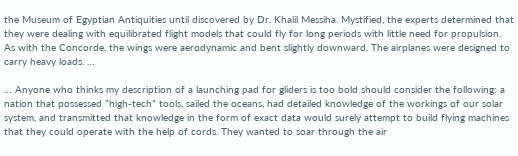the Museum of Egyptian Antiquities until discovered by Dr. Khalil Messiha. Mystified, the experts determined that they were dealing with equilibrated flight models that could fly for long periods with little need for propulsion. As with the Concorde, the wings were aerodynamic and bent slightly downward. The airplanes were designed to carry heavy loads. …

… Anyone who thinks my description of a launching pad for gliders is too bold should consider the following: a nation that possessed “high-tech” tools, sailed the oceans, had detailed knowledge of the workings of our solar system, and transmitted that knowledge in the form of exact data would surely attempt to build flying machines that they could operate with the help of cords. They wanted to soar through the air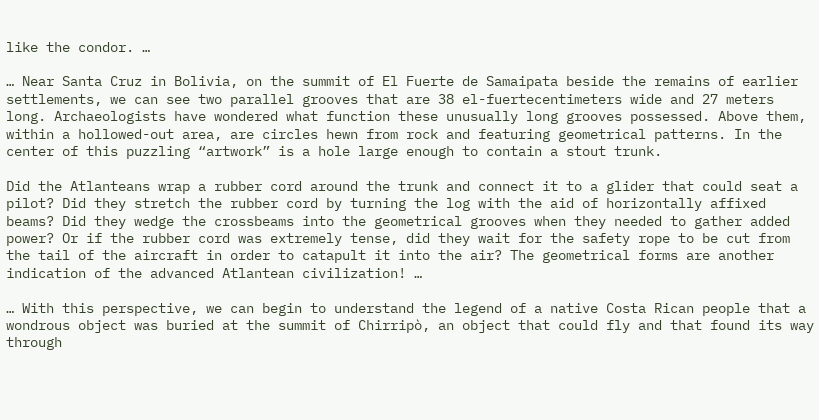like the condor. …

… Near Santa Cruz in Bolivia, on the summit of El Fuerte de Samaipata beside the remains of earlier settlements, we can see two parallel grooves that are 38 el-fuertecentimeters wide and 27 meters long. Archaeologists have wondered what function these unusually long grooves possessed. Above them, within a hollowed-out area, are circles hewn from rock and featuring geometrical patterns. In the center of this puzzling “artwork” is a hole large enough to contain a stout trunk.

Did the Atlanteans wrap a rubber cord around the trunk and connect it to a glider that could seat a pilot? Did they stretch the rubber cord by turning the log with the aid of horizontally affixed beams? Did they wedge the crossbeams into the geometrical grooves when they needed to gather added power? Or if the rubber cord was extremely tense, did they wait for the safety rope to be cut from the tail of the aircraft in order to catapult it into the air? The geometrical forms are another indication of the advanced Atlantean civilization! …

… With this perspective, we can begin to understand the legend of a native Costa Rican people that a wondrous object was buried at the summit of Chirripò, an object that could fly and that found its way through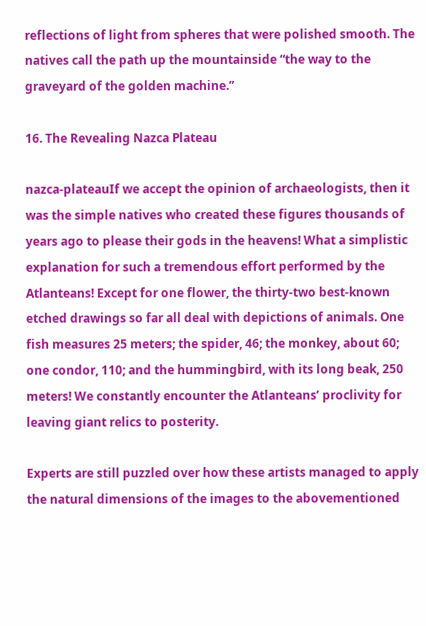reflections of light from spheres that were polished smooth. The natives call the path up the mountainside “the way to the graveyard of the golden machine.”

16. The Revealing Nazca Plateau

nazca-plateauIf we accept the opinion of archaeologists, then it was the simple natives who created these figures thousands of years ago to please their gods in the heavens! What a simplistic explanation for such a tremendous effort performed by the Atlanteans! Except for one flower, the thirty-two best-known etched drawings so far all deal with depictions of animals. One fish measures 25 meters; the spider, 46; the monkey, about 60; one condor, 110; and the hummingbird, with its long beak, 250 meters! We constantly encounter the Atlanteans’ proclivity for leaving giant relics to posterity.

Experts are still puzzled over how these artists managed to apply the natural dimensions of the images to the abovementioned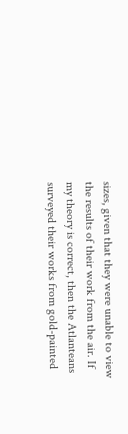sizes, given that they were unable to view the results of their work from the air. If my theory is correct, then the Atlanteans surveyed their works from gold-painted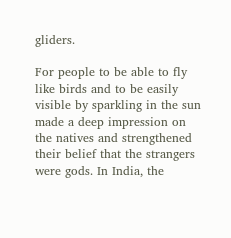gliders.

For people to be able to fly like birds and to be easily visible by sparkling in the sun made a deep impression on the natives and strengthened their belief that the strangers were gods. In India, the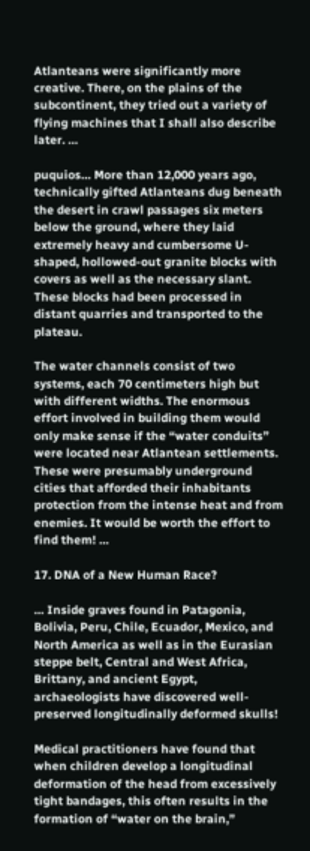Atlanteans were significantly more creative. There, on the plains of the subcontinent, they tried out a variety of flying machines that I shall also describe later. …

puquios… More than 12,000 years ago, technically gifted Atlanteans dug beneath the desert in crawl passages six meters below the ground, where they laid extremely heavy and cumbersome U-shaped, hollowed-out granite blocks with covers as well as the necessary slant. These blocks had been processed in distant quarries and transported to the plateau.

The water channels consist of two systems, each 70 centimeters high but with different widths. The enormous effort involved in building them would only make sense if the “water conduits” were located near Atlantean settlements. These were presumably underground cities that afforded their inhabitants protection from the intense heat and from enemies. It would be worth the effort to find them! …

17. DNA of a New Human Race?

… Inside graves found in Patagonia, Bolivia, Peru, Chile, Ecuador, Mexico, and North America as well as in the Eurasian steppe belt, Central and West Africa, Brittany, and ancient Egypt, archaeologists have discovered well-preserved longitudinally deformed skulls!

Medical practitioners have found that when children develop a longitudinal deformation of the head from excessively tight bandages, this often results in the formation of “water on the brain,”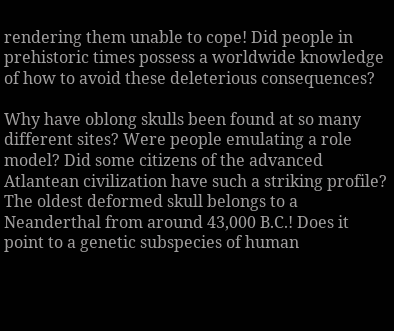rendering them unable to cope! Did people in prehistoric times possess a worldwide knowledge of how to avoid these deleterious consequences?

Why have oblong skulls been found at so many different sites? Were people emulating a role model? Did some citizens of the advanced Atlantean civilization have such a striking profile? The oldest deformed skull belongs to a Neanderthal from around 43,000 B.C.! Does it point to a genetic subspecies of human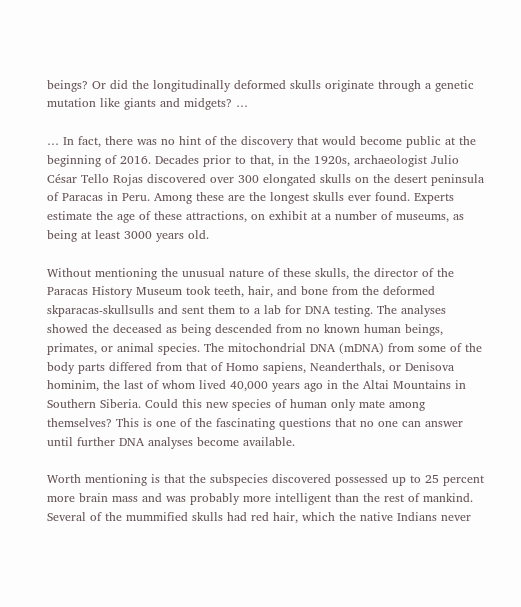beings? Or did the longitudinally deformed skulls originate through a genetic mutation like giants and midgets? …

… In fact, there was no hint of the discovery that would become public at the beginning of 2016. Decades prior to that, in the 1920s, archaeologist Julio César Tello Rojas discovered over 300 elongated skulls on the desert peninsula of Paracas in Peru. Among these are the longest skulls ever found. Experts estimate the age of these attractions, on exhibit at a number of museums, as being at least 3000 years old.

Without mentioning the unusual nature of these skulls, the director of the Paracas History Museum took teeth, hair, and bone from the deformed skparacas-skullsulls and sent them to a lab for DNA testing. The analyses showed the deceased as being descended from no known human beings, primates, or animal species. The mitochondrial DNA (mDNA) from some of the body parts differed from that of Homo sapiens, Neanderthals, or Denisova hominim, the last of whom lived 40,000 years ago in the Altai Mountains in Southern Siberia. Could this new species of human only mate among themselves? This is one of the fascinating questions that no one can answer until further DNA analyses become available.

Worth mentioning is that the subspecies discovered possessed up to 25 percent more brain mass and was probably more intelligent than the rest of mankind. Several of the mummified skulls had red hair, which the native Indians never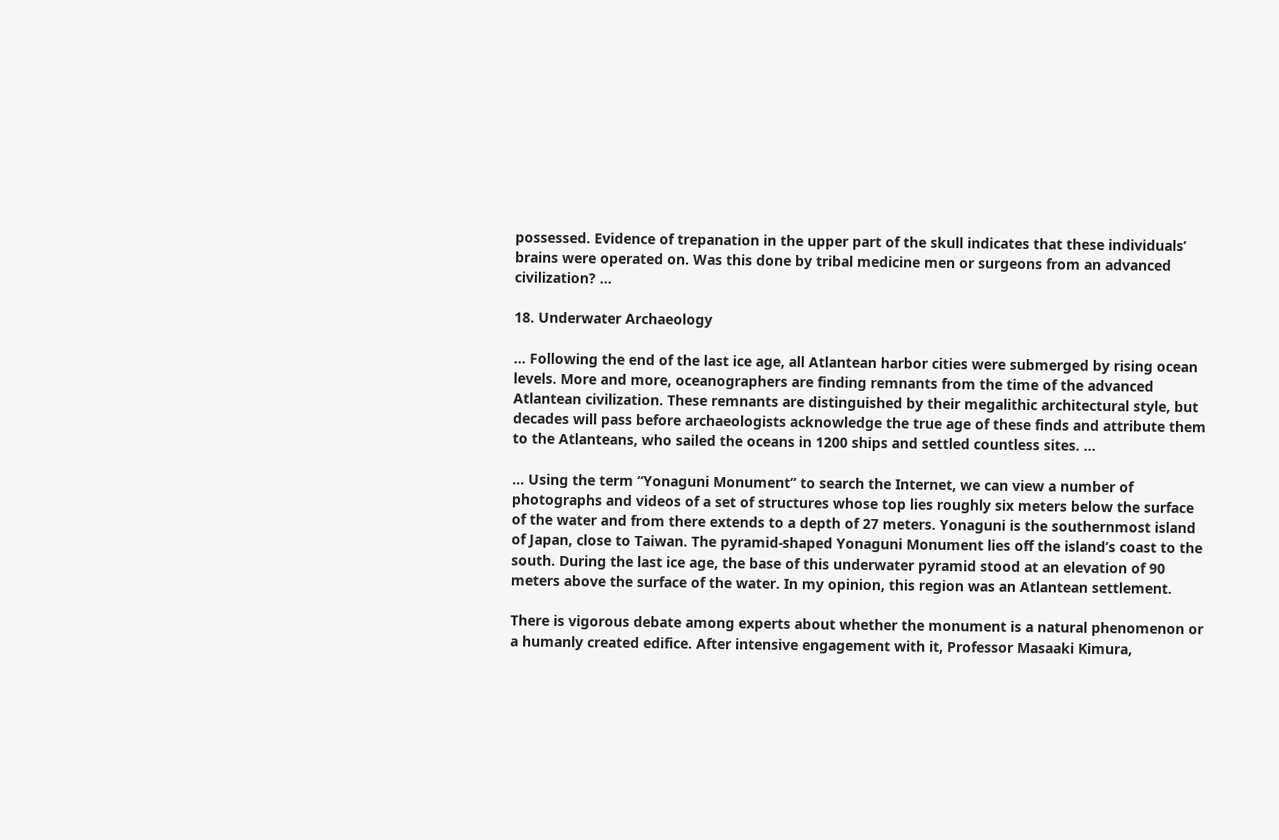possessed. Evidence of trepanation in the upper part of the skull indicates that these individuals’ brains were operated on. Was this done by tribal medicine men or surgeons from an advanced civilization? …

18. Underwater Archaeology

… Following the end of the last ice age, all Atlantean harbor cities were submerged by rising ocean levels. More and more, oceanographers are finding remnants from the time of the advanced Atlantean civilization. These remnants are distinguished by their megalithic architectural style, but decades will pass before archaeologists acknowledge the true age of these finds and attribute them to the Atlanteans, who sailed the oceans in 1200 ships and settled countless sites. …

… Using the term “Yonaguni Monument” to search the Internet, we can view a number of photographs and videos of a set of structures whose top lies roughly six meters below the surface of the water and from there extends to a depth of 27 meters. Yonaguni is the southernmost island of Japan, close to Taiwan. The pyramid-shaped Yonaguni Monument lies off the island’s coast to the south. During the last ice age, the base of this underwater pyramid stood at an elevation of 90 meters above the surface of the water. In my opinion, this region was an Atlantean settlement.

There is vigorous debate among experts about whether the monument is a natural phenomenon or a humanly created edifice. After intensive engagement with it, Professor Masaaki Kimura,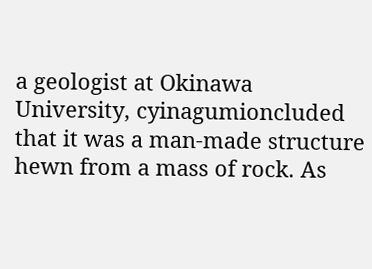a geologist at Okinawa University, cyinagumioncluded that it was a man-made structure hewn from a mass of rock. As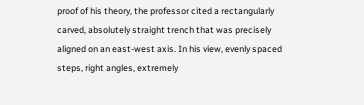proof of his theory, the professor cited a rectangularly carved, absolutely straight trench that was precisely aligned on an east-west axis. In his view, evenly spaced steps, right angles, extremely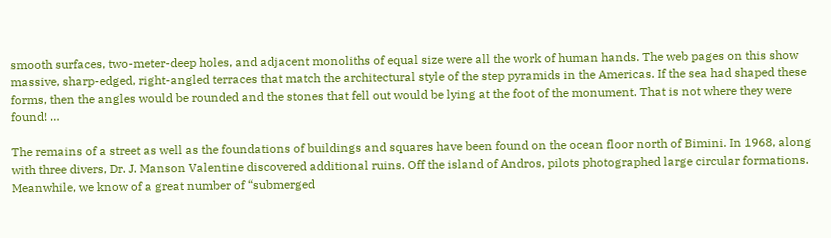smooth surfaces, two-meter-deep holes, and adjacent monoliths of equal size were all the work of human hands. The web pages on this show massive, sharp-edged, right-angled terraces that match the architectural style of the step pyramids in the Americas. If the sea had shaped these forms, then the angles would be rounded and the stones that fell out would be lying at the foot of the monument. That is not where they were found! …

The remains of a street as well as the foundations of buildings and squares have been found on the ocean floor north of Bimini. In 1968, along with three divers, Dr. J. Manson Valentine discovered additional ruins. Off the island of Andros, pilots photographed large circular formations. Meanwhile, we know of a great number of “submerged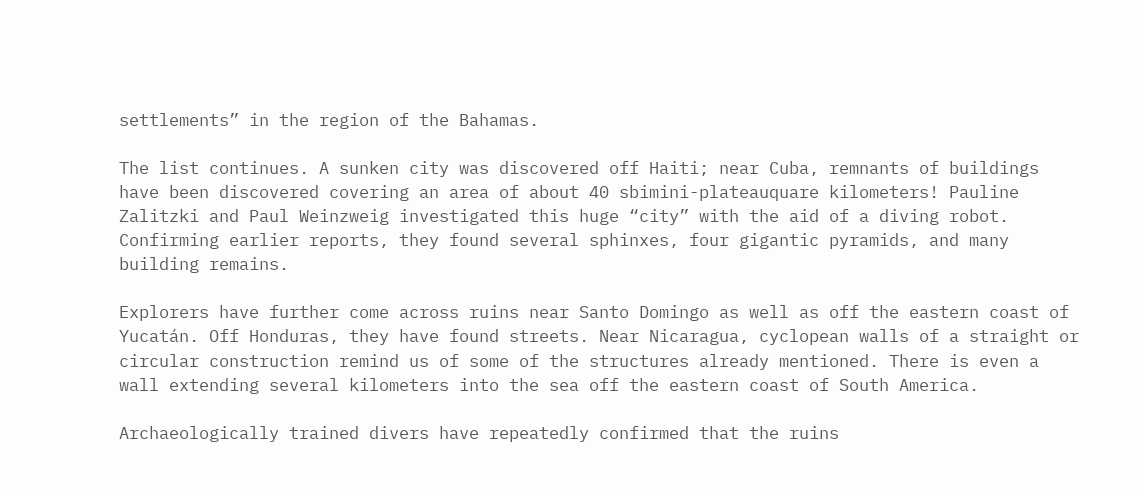settlements” in the region of the Bahamas.

The list continues. A sunken city was discovered off Haiti; near Cuba, remnants of buildings have been discovered covering an area of about 40 sbimini-plateauquare kilometers! Pauline Zalitzki and Paul Weinzweig investigated this huge “city” with the aid of a diving robot. Confirming earlier reports, they found several sphinxes, four gigantic pyramids, and many building remains.

Explorers have further come across ruins near Santo Domingo as well as off the eastern coast of Yucatán. Off Honduras, they have found streets. Near Nicaragua, cyclopean walls of a straight or circular construction remind us of some of the structures already mentioned. There is even a wall extending several kilometers into the sea off the eastern coast of South America.

Archaeologically trained divers have repeatedly confirmed that the ruins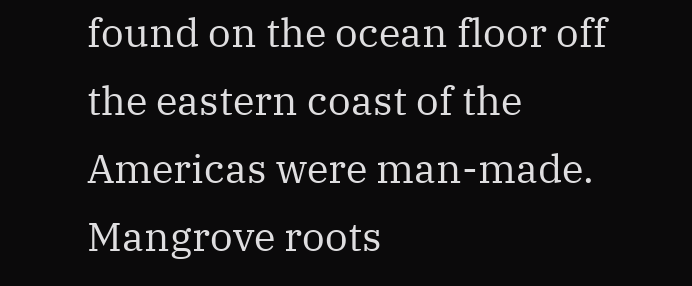found on the ocean floor off the eastern coast of the Americas were man-made. Mangrove roots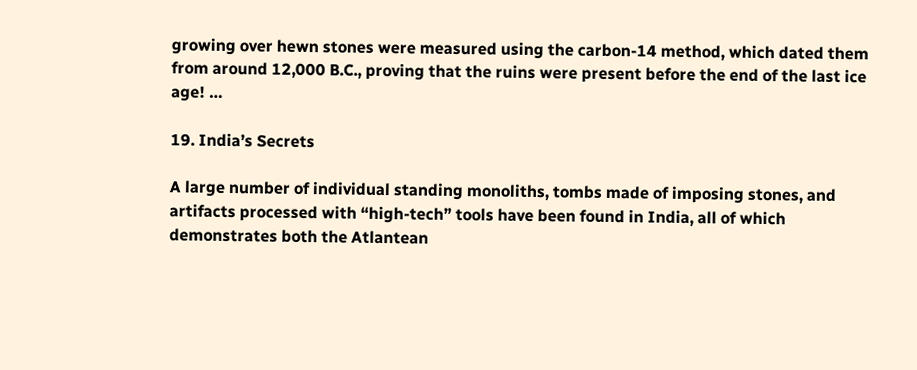growing over hewn stones were measured using the carbon-14 method, which dated them from around 12,000 B.C., proving that the ruins were present before the end of the last ice age! …

19. India’s Secrets

A large number of individual standing monoliths, tombs made of imposing stones, and artifacts processed with “high-tech” tools have been found in India, all of which demonstrates both the Atlantean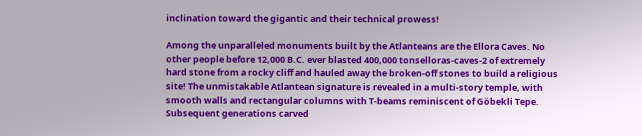inclination toward the gigantic and their technical prowess!

Among the unparalleled monuments built by the Atlanteans are the Ellora Caves. No other people before 12,000 B.C. ever blasted 400,000 tonselloras-caves-2 of extremely hard stone from a rocky cliff and hauled away the broken-off stones to build a religious site! The unmistakable Atlantean signature is revealed in a multi-story temple, with smooth walls and rectangular columns with T-beams reminiscent of Göbekli Tepe. Subsequent generations carved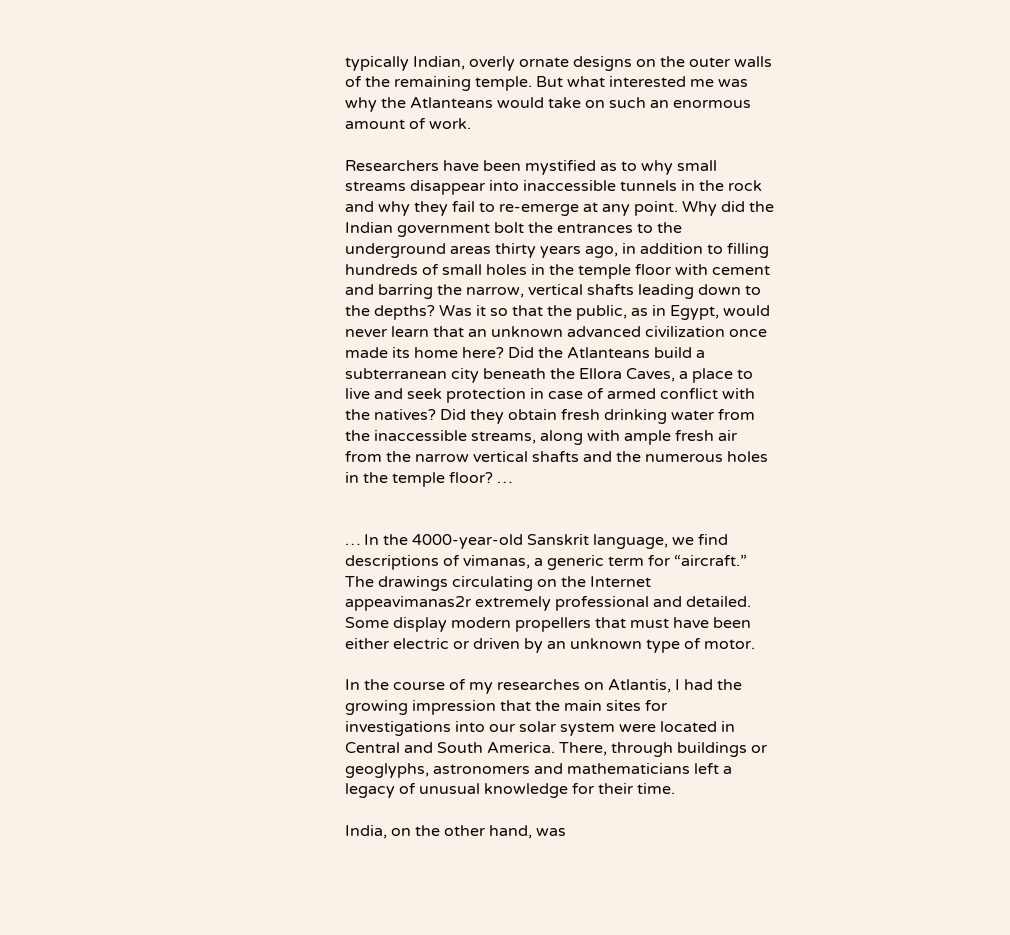typically Indian, overly ornate designs on the outer walls of the remaining temple. But what interested me was why the Atlanteans would take on such an enormous amount of work.

Researchers have been mystified as to why small streams disappear into inaccessible tunnels in the rock and why they fail to re-emerge at any point. Why did the Indian government bolt the entrances to the underground areas thirty years ago, in addition to filling hundreds of small holes in the temple floor with cement and barring the narrow, vertical shafts leading down to the depths? Was it so that the public, as in Egypt, would never learn that an unknown advanced civilization once made its home here? Did the Atlanteans build a subterranean city beneath the Ellora Caves, a place to live and seek protection in case of armed conflict with the natives? Did they obtain fresh drinking water from the inaccessible streams, along with ample fresh air from the narrow vertical shafts and the numerous holes in the temple floor? …


… In the 4000-year-old Sanskrit language, we find descriptions of vimanas, a generic term for “aircraft.” The drawings circulating on the Internet appeavimanas2r extremely professional and detailed. Some display modern propellers that must have been either electric or driven by an unknown type of motor.

In the course of my researches on Atlantis, I had the growing impression that the main sites for investigations into our solar system were located in Central and South America. There, through buildings or geoglyphs, astronomers and mathematicians left a legacy of unusual knowledge for their time.

India, on the other hand, was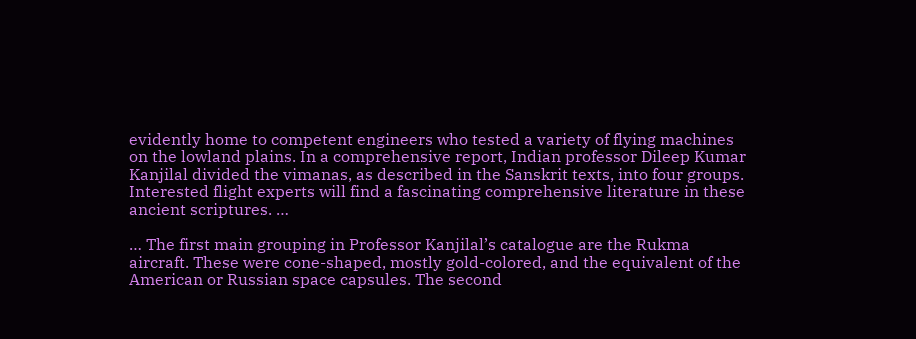evidently home to competent engineers who tested a variety of flying machines on the lowland plains. In a comprehensive report, Indian professor Dileep Kumar Kanjilal divided the vimanas, as described in the Sanskrit texts, into four groups. Interested flight experts will find a fascinating comprehensive literature in these ancient scriptures. …

… The first main grouping in Professor Kanjilal’s catalogue are the Rukma aircraft. These were cone-shaped, mostly gold-colored, and the equivalent of the American or Russian space capsules. The second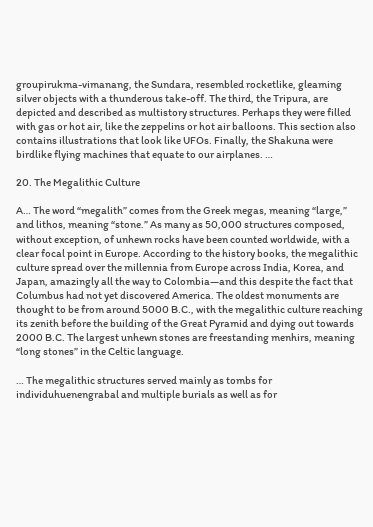groupirukma-vimanang, the Sundara, resembled rocketlike, gleaming silver objects with a thunderous take-off. The third, the Tripura, are depicted and described as multistory structures. Perhaps they were filled with gas or hot air, like the zeppelins or hot air balloons. This section also contains illustrations that look like UFOs. Finally, the Shakuna were birdlike flying machines that equate to our airplanes. …

20. The Megalithic Culture

A… The word “megalith” comes from the Greek megas, meaning “large,” and lithos, meaning “stone.” As many as 50,000 structures composed, without exception, of unhewn rocks have been counted worldwide, with a clear focal point in Europe. According to the history books, the megalithic culture spread over the millennia from Europe across India, Korea, and Japan, amazingly all the way to Colombia—and this despite the fact that Columbus had not yet discovered America. The oldest monuments are thought to be from around 5000 B.C., with the megalithic culture reaching its zenith before the building of the Great Pyramid and dying out towards 2000 B.C. The largest unhewn stones are freestanding menhirs, meaning “long stones” in the Celtic language.

… The megalithic structures served mainly as tombs for individuhuenengrabal and multiple burials as well as for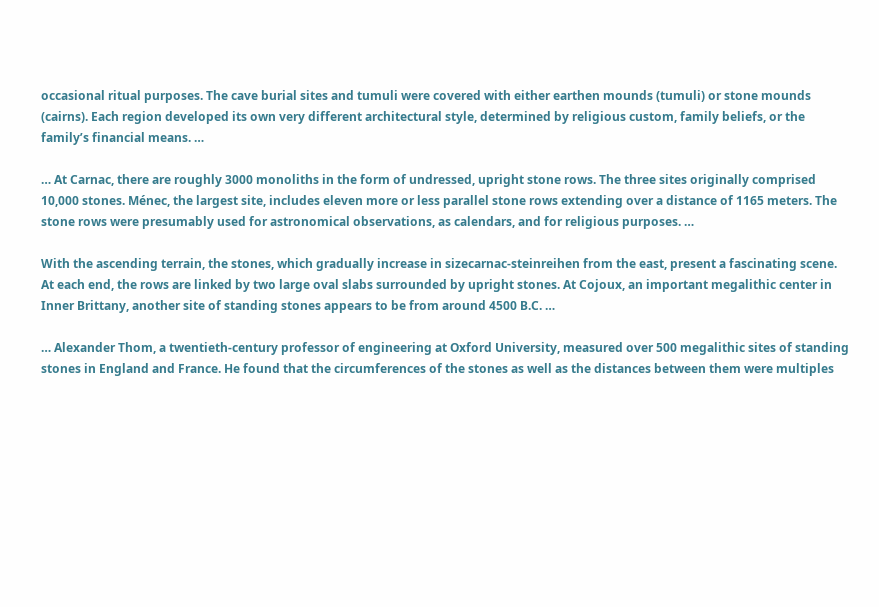occasional ritual purposes. The cave burial sites and tumuli were covered with either earthen mounds (tumuli) or stone mounds (cairns). Each region developed its own very different architectural style, determined by religious custom, family beliefs, or the family’s financial means. …

… At Carnac, there are roughly 3000 monoliths in the form of undressed, upright stone rows. The three sites originally comprised 10,000 stones. Ménec, the largest site, includes eleven more or less parallel stone rows extending over a distance of 1165 meters. The stone rows were presumably used for astronomical observations, as calendars, and for religious purposes. …

With the ascending terrain, the stones, which gradually increase in sizecarnac-steinreihen from the east, present a fascinating scene. At each end, the rows are linked by two large oval slabs surrounded by upright stones. At Cojoux, an important megalithic center in Inner Brittany, another site of standing stones appears to be from around 4500 B.C. …

… Alexander Thom, a twentieth-century professor of engineering at Oxford University, measured over 500 megalithic sites of standing stones in England and France. He found that the circumferences of the stones as well as the distances between them were multiples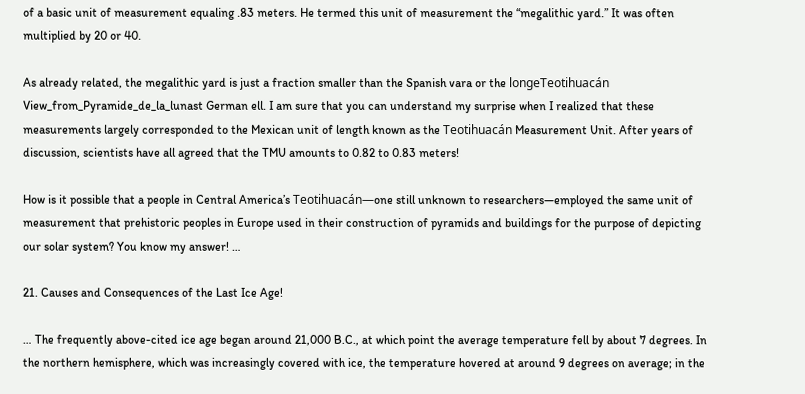of a basic unit of measurement equaling .83 meters. He termed this unit of measurement the “megalithic yard.” It was often multiplied by 20 or 40.

As already related, the megalithic yard is just a fraction smaller than the Spanish vara or the longeTeotihuacán View_from_Pyramide_de_la_lunast German ell. I am sure that you can understand my surprise when I realized that these measurements largely corresponded to the Mexican unit of length known as the Teotihuacán Measurement Unit. After years of discussion, scientists have all agreed that the TMU amounts to 0.82 to 0.83 meters!

How is it possible that a people in Central America’s Teotihuacán—one still unknown to researchers—employed the same unit of measurement that prehistoric peoples in Europe used in their construction of pyramids and buildings for the purpose of depicting our solar system? You know my answer! …

21. Causes and Consequences of the Last Ice Age!

… The frequently above-cited ice age began around 21,000 B.C., at which point the average temperature fell by about 7 degrees. In the northern hemisphere, which was increasingly covered with ice, the temperature hovered at around 9 degrees on average; in the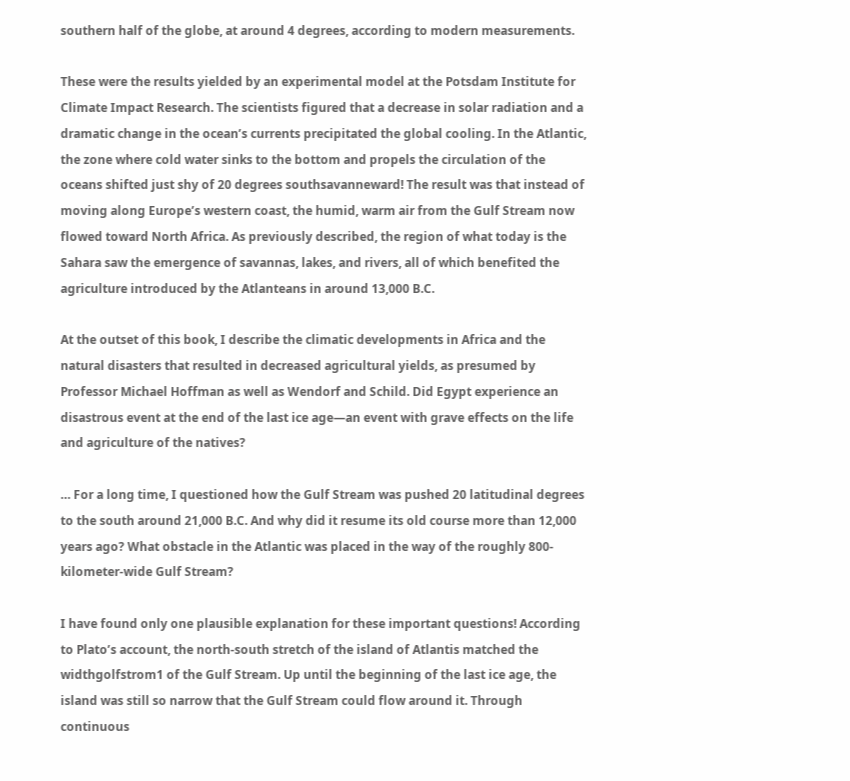southern half of the globe, at around 4 degrees, according to modern measurements.

These were the results yielded by an experimental model at the Potsdam Institute for Climate Impact Research. The scientists figured that a decrease in solar radiation and a dramatic change in the ocean’s currents precipitated the global cooling. In the Atlantic, the zone where cold water sinks to the bottom and propels the circulation of the oceans shifted just shy of 20 degrees southsavanneward! The result was that instead of moving along Europe’s western coast, the humid, warm air from the Gulf Stream now flowed toward North Africa. As previously described, the region of what today is the Sahara saw the emergence of savannas, lakes, and rivers, all of which benefited the agriculture introduced by the Atlanteans in around 13,000 B.C.

At the outset of this book, I describe the climatic developments in Africa and the natural disasters that resulted in decreased agricultural yields, as presumed by Professor Michael Hoffman as well as Wendorf and Schild. Did Egypt experience an disastrous event at the end of the last ice age—an event with grave effects on the life and agriculture of the natives?

… For a long time, I questioned how the Gulf Stream was pushed 20 latitudinal degrees to the south around 21,000 B.C. And why did it resume its old course more than 12,000 years ago? What obstacle in the Atlantic was placed in the way of the roughly 800-kilometer-wide Gulf Stream?

I have found only one plausible explanation for these important questions! According to Plato’s account, the north-south stretch of the island of Atlantis matched the widthgolfstrom1 of the Gulf Stream. Up until the beginning of the last ice age, the island was still so narrow that the Gulf Stream could flow around it. Through continuous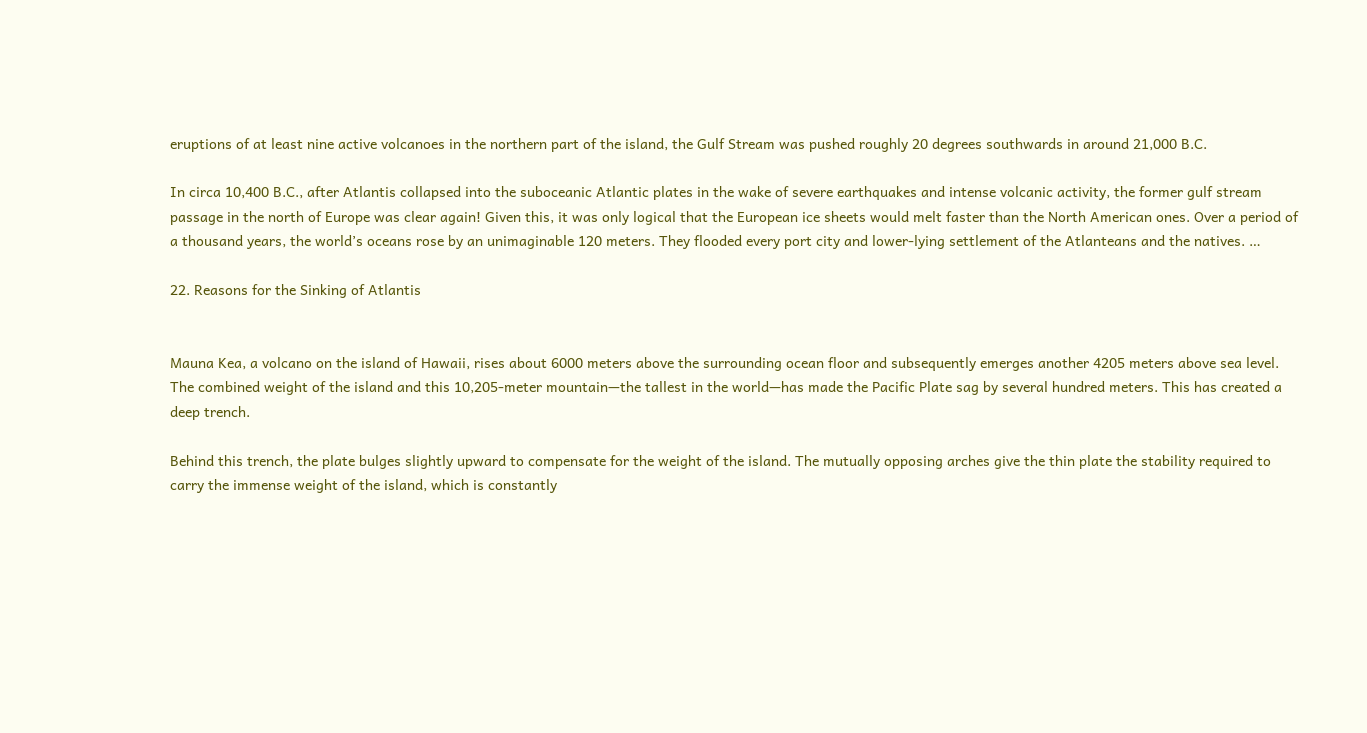eruptions of at least nine active volcanoes in the northern part of the island, the Gulf Stream was pushed roughly 20 degrees southwards in around 21,000 B.C.

In circa 10,400 B.C., after Atlantis collapsed into the suboceanic Atlantic plates in the wake of severe earthquakes and intense volcanic activity, the former gulf stream passage in the north of Europe was clear again! Given this, it was only logical that the European ice sheets would melt faster than the North American ones. Over a period of a thousand years, the world’s oceans rose by an unimaginable 120 meters. They flooded every port city and lower-lying settlement of the Atlanteans and the natives. …

22. Reasons for the Sinking of Atlantis


Mauna Kea, a volcano on the island of Hawaii, rises about 6000 meters above the surrounding ocean floor and subsequently emerges another 4205 meters above sea level. The combined weight of the island and this 10,205-meter mountain—the tallest in the world—has made the Pacific Plate sag by several hundred meters. This has created a deep trench.

Behind this trench, the plate bulges slightly upward to compensate for the weight of the island. The mutually opposing arches give the thin plate the stability required to carry the immense weight of the island, which is constantly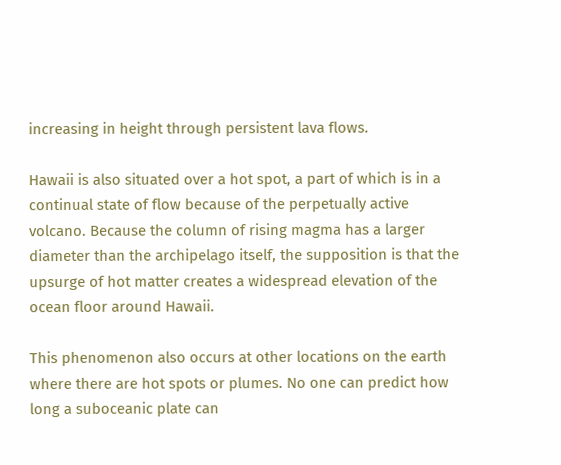increasing in height through persistent lava flows.

Hawaii is also situated over a hot spot, a part of which is in a continual state of flow because of the perpetually active volcano. Because the column of rising magma has a larger diameter than the archipelago itself, the supposition is that the upsurge of hot matter creates a widespread elevation of the ocean floor around Hawaii.

This phenomenon also occurs at other locations on the earth where there are hot spots or plumes. No one can predict how long a suboceanic plate can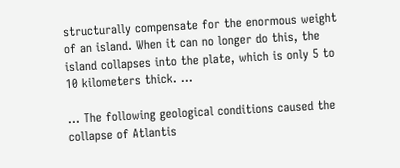structurally compensate for the enormous weight of an island. When it can no longer do this, the island collapses into the plate, which is only 5 to 10 kilometers thick. …

… The following geological conditions caused the collapse of Atlantis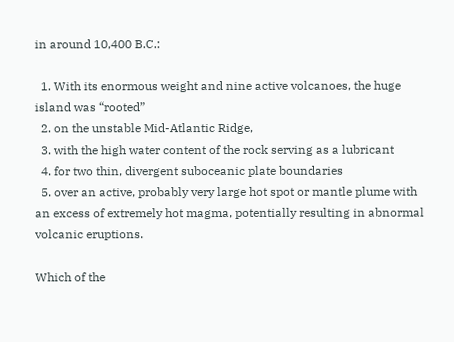in around 10,400 B.C.:

  1. With its enormous weight and nine active volcanoes, the huge island was “rooted”
  2. on the unstable Mid-Atlantic Ridge,
  3. with the high water content of the rock serving as a lubricant
  4. for two thin, divergent suboceanic plate boundaries
  5. over an active, probably very large hot spot or mantle plume with an excess of extremely hot magma, potentially resulting in abnormal volcanic eruptions.

Which of the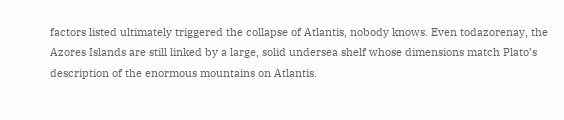factors listed ultimately triggered the collapse of Atlantis, nobody knows. Even todazorenay, the Azores Islands are still linked by a large, solid undersea shelf whose dimensions match Plato’s description of the enormous mountains on Atlantis.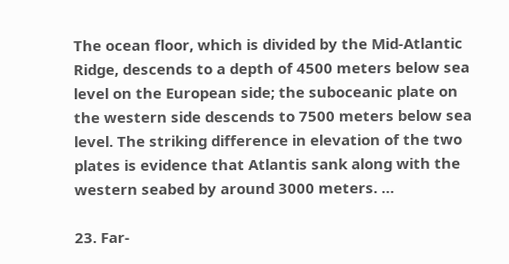The ocean floor, which is divided by the Mid-Atlantic Ridge, descends to a depth of 4500 meters below sea level on the European side; the suboceanic plate on the western side descends to 7500 meters below sea level. The striking difference in elevation of the two plates is evidence that Atlantis sank along with the western seabed by around 3000 meters. …

23. Far-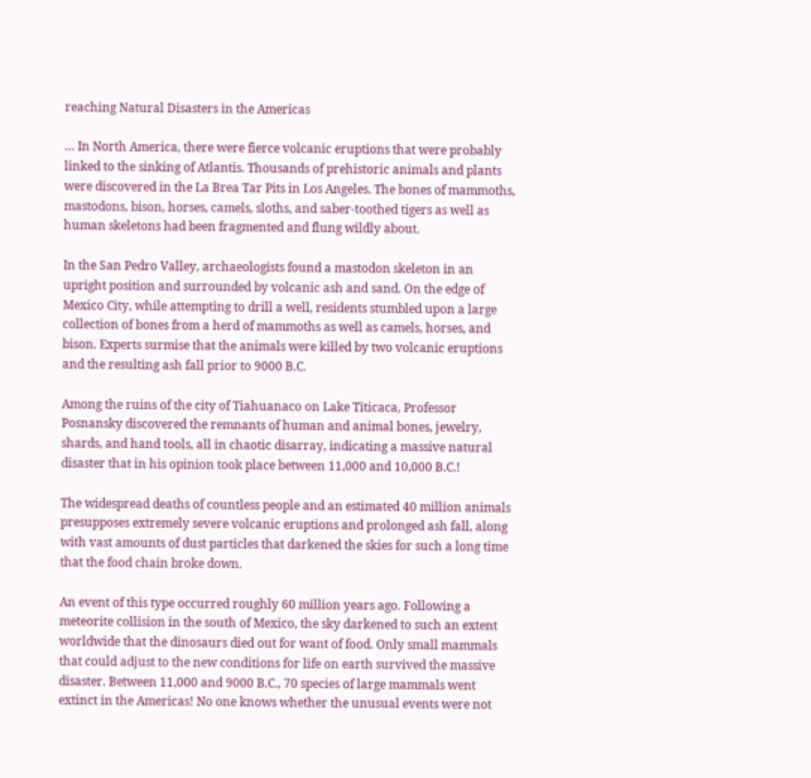reaching Natural Disasters in the Americas

… In North America, there were fierce volcanic eruptions that were probably linked to the sinking of Atlantis. Thousands of prehistoric animals and plants were discovered in the La Brea Tar Pits in Los Angeles. The bones of mammoths, mastodons, bison, horses, camels, sloths, and saber-toothed tigers as well as human skeletons had been fragmented and flung wildly about.

In the San Pedro Valley, archaeologists found a mastodon skeleton in an upright position and surrounded by volcanic ash and sand. On the edge of Mexico City, while attempting to drill a well, residents stumbled upon a large collection of bones from a herd of mammoths as well as camels, horses, and bison. Experts surmise that the animals were killed by two volcanic eruptions and the resulting ash fall prior to 9000 B.C.

Among the ruins of the city of Tiahuanaco on Lake Titicaca, Professor Posnansky discovered the remnants of human and animal bones, jewelry, shards, and hand tools, all in chaotic disarray, indicating a massive natural disaster that in his opinion took place between 11,000 and 10,000 B.C.!

The widespread deaths of countless people and an estimated 40 million animals presupposes extremely severe volcanic eruptions and prolonged ash fall, along with vast amounts of dust particles that darkened the skies for such a long time that the food chain broke down.

An event of this type occurred roughly 60 million years ago. Following a meteorite collision in the south of Mexico, the sky darkened to such an extent worldwide that the dinosaurs died out for want of food. Only small mammals that could adjust to the new conditions for life on earth survived the massive disaster. Between 11,000 and 9000 B.C., 70 species of large mammals went extinct in the Americas! No one knows whether the unusual events were not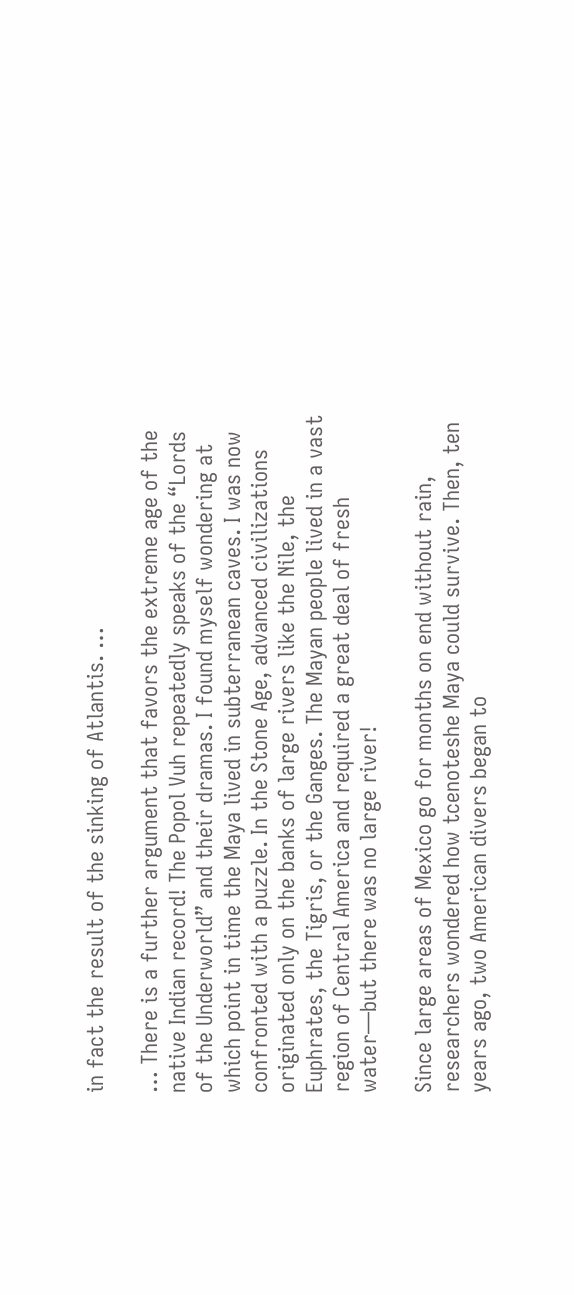in fact the result of the sinking of Atlantis. …

… There is a further argument that favors the extreme age of the native Indian record! The Popol Vuh repeatedly speaks of the “Lords of the Underworld” and their dramas. I found myself wondering at which point in time the Maya lived in subterranean caves. I was now confronted with a puzzle. In the Stone Age, advanced civilizations originated only on the banks of large rivers like the Nile, the Euphrates, the Tigris, or the Ganges. The Mayan people lived in a vast region of Central America and required a great deal of fresh water—but there was no large river!

Since large areas of Mexico go for months on end without rain, researchers wondered how tcenoteshe Maya could survive. Then, ten years ago, two American divers began to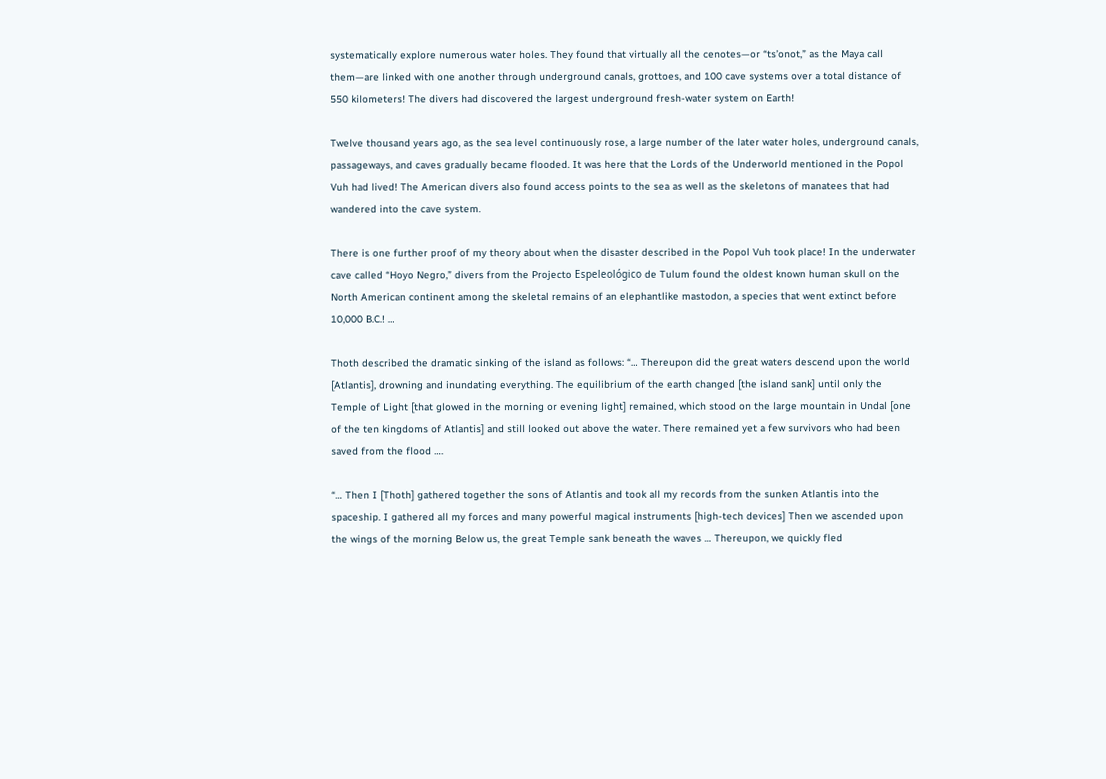systematically explore numerous water holes. They found that virtually all the cenotes—or “ts’onot,” as the Maya call them—are linked with one another through underground canals, grottoes, and 100 cave systems over a total distance of 550 kilometers! The divers had discovered the largest underground fresh-water system on Earth!

Twelve thousand years ago, as the sea level continuously rose, a large number of the later water holes, underground canals, passageways, and caves gradually became flooded. It was here that the Lords of the Underworld mentioned in the Popol Vuh had lived! The American divers also found access points to the sea as well as the skeletons of manatees that had wandered into the cave system.

There is one further proof of my theory about when the disaster described in the Popol Vuh took place! In the underwater cave called “Hoyo Negro,” divers from the Projecto Espeleológico de Tulum found the oldest known human skull on the North American continent among the skeletal remains of an elephantlike mastodon, a species that went extinct before 10,000 B.C.! …

Thoth described the dramatic sinking of the island as follows: “… Thereupon did the great waters descend upon the world [Atlantis], drowning and inundating everything. The equilibrium of the earth changed [the island sank] until only the Temple of Light [that glowed in the morning or evening light] remained, which stood on the large mountain in Undal [one of the ten kingdoms of Atlantis] and still looked out above the water. There remained yet a few survivors who had been saved from the flood ….

“… Then I [Thoth] gathered together the sons of Atlantis and took all my records from the sunken Atlantis into the spaceship. I gathered all my forces and many powerful magical instruments [high-tech devices] Then we ascended upon the wings of the morning Below us, the great Temple sank beneath the waves … Thereupon, we quickly fled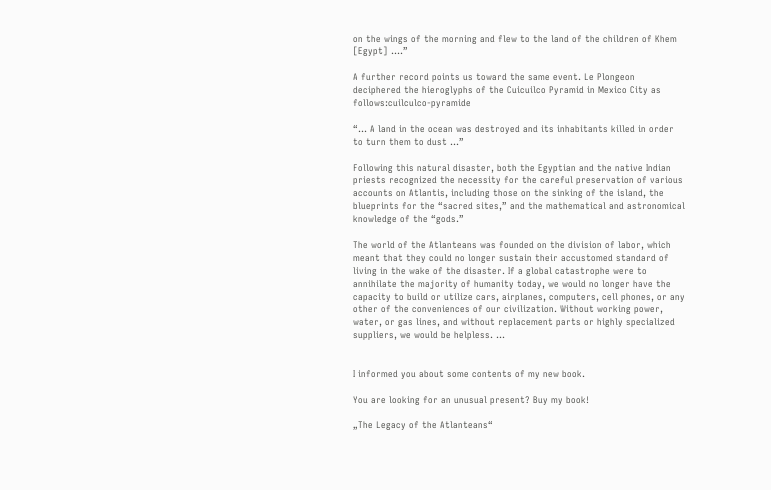on the wings of the morning and flew to the land of the children of Khem [Egypt] ….”

A further record points us toward the same event. Le Plongeon deciphered the hieroglyphs of the Cuicuilco Pyramid in Mexico City as follows:cuilculco-pyramide

“… A land in the ocean was destroyed and its inhabitants killed in order to turn them to dust …”

Following this natural disaster, both the Egyptian and the native Indian priests recognized the necessity for the careful preservation of various accounts on Atlantis, including those on the sinking of the island, the blueprints for the “sacred sites,” and the mathematical and astronomical knowledge of the “gods.”

The world of the Atlanteans was founded on the division of labor, which meant that they could no longer sustain their accustomed standard of living in the wake of the disaster. If a global catastrophe were to annihilate the majority of humanity today, we would no longer have the capacity to build or utilize cars, airplanes, computers, cell phones, or any other of the conveniences of our civilization. Without working power, water, or gas lines, and without replacement parts or highly specialized suppliers, we would be helpless. …


I informed you about some contents of my new book.

You are looking for an unusual present? Buy my book!

„The Legacy of the Atlanteans“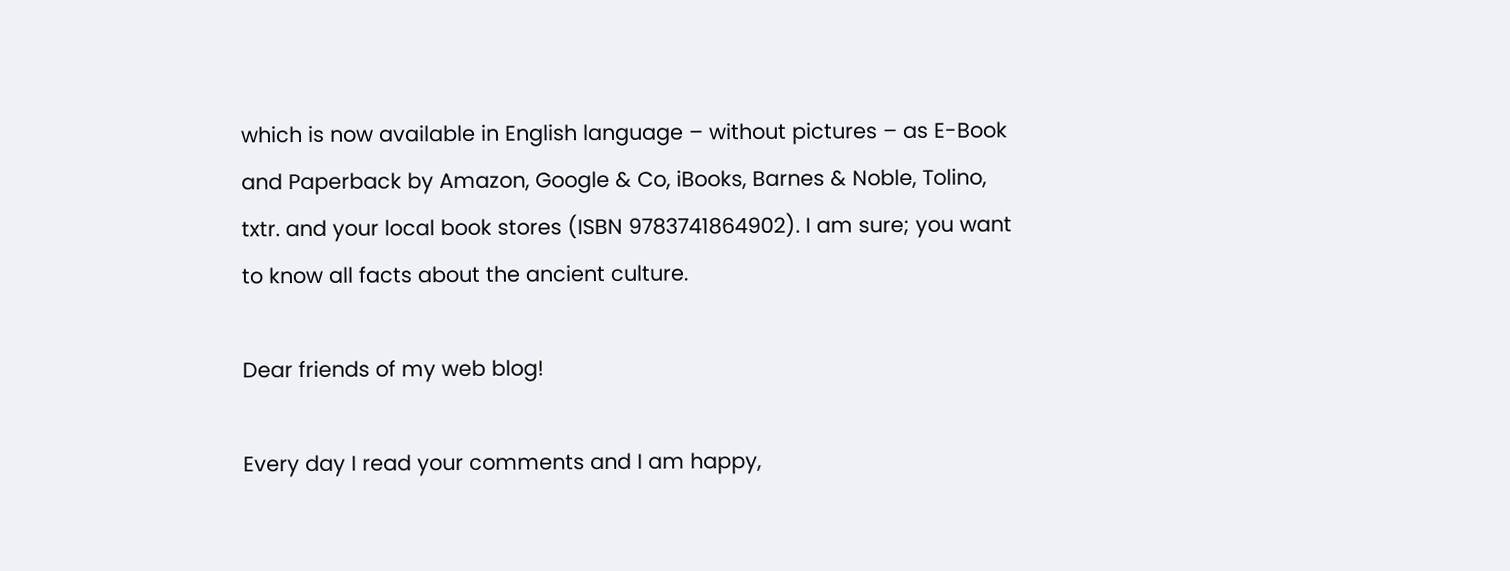which is now available in English language – without pictures – as E-Book and Paperback by Amazon, Google & Co, iBooks, Barnes & Noble, Tolino, txtr. and your local book stores (ISBN 9783741864902). I am sure; you want to know all facts about the ancient culture.

Dear friends of my web blog!

Every day I read your comments and I am happy,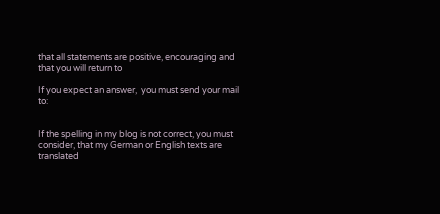that all statements are positive, encouraging and that you will return to

If you expect an answer,  you must send your mail to:


If the spelling in my blog is not correct, you must consider, that my German or English texts are translated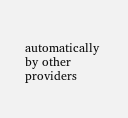automatically by other providers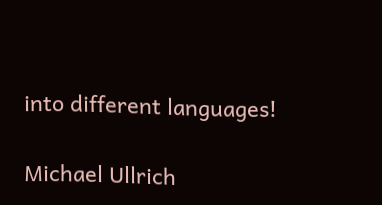into different languages!

Michael Ullrich